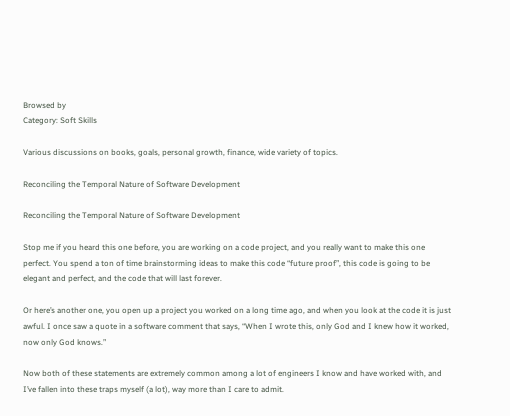Browsed by
Category: Soft Skills

Various discussions on books, goals, personal growth, finance, wide variety of topics.

Reconciling the Temporal Nature of Software Development

Reconciling the Temporal Nature of Software Development

Stop me if you heard this one before, you are working on a code project, and you really want to make this one perfect. You spend a ton of time brainstorming ideas to make this code “future proof”, this code is going to be elegant and perfect, and the code that will last forever.

Or here’s another one, you open up a project you worked on a long time ago, and when you look at the code it is just awful. I once saw a quote in a software comment that says, “When I wrote this, only God and I knew how it worked, now only God knows.”

Now both of these statements are extremely common among a lot of engineers I know and have worked with, and I’ve fallen into these traps myself (a lot), way more than I care to admit.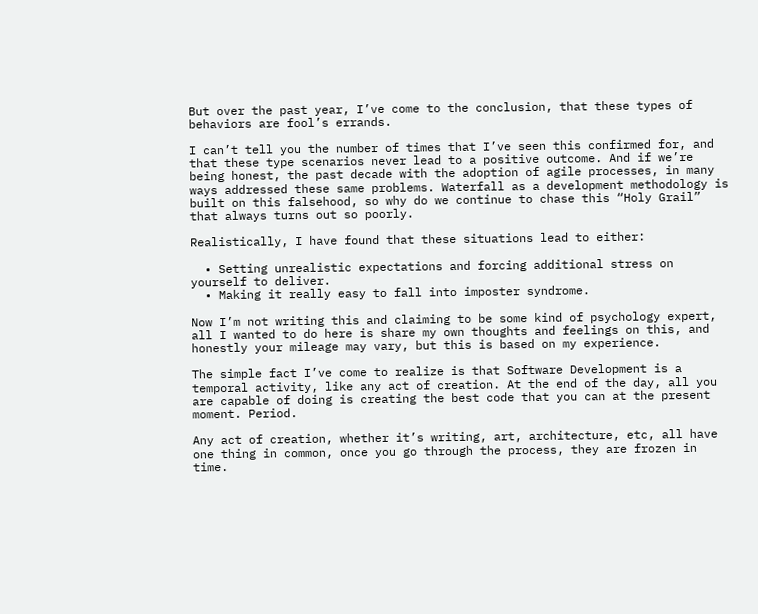But over the past year, I’ve come to the conclusion, that these types of behaviors are fool’s errands.

I can’t tell you the number of times that I’ve seen this confirmed for, and that these type scenarios never lead to a positive outcome. And if we’re being honest, the past decade with the adoption of agile processes, in many ways addressed these same problems. Waterfall as a development methodology is built on this falsehood, so why do we continue to chase this “Holy Grail” that always turns out so poorly.

Realistically, I have found that these situations lead to either:

  • Setting unrealistic expectations and forcing additional stress on yourself to deliver.
  • Making it really easy to fall into imposter syndrome.

Now I’m not writing this and claiming to be some kind of psychology expert, all I wanted to do here is share my own thoughts and feelings on this, and honestly your mileage may vary, but this is based on my experience.

The simple fact I’ve come to realize is that Software Development is a temporal activity, like any act of creation. At the end of the day, all you are capable of doing is creating the best code that you can at the present moment. Period.

Any act of creation, whether it’s writing, art, architecture, etc, all have one thing in common, once you go through the process, they are frozen in time.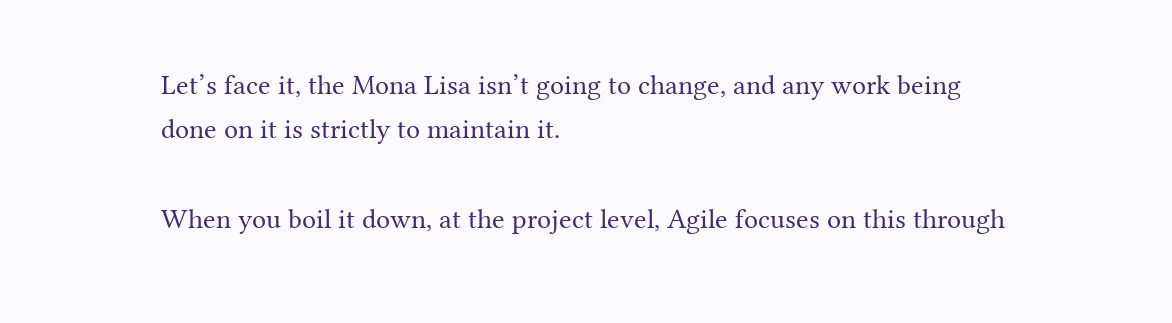Let’s face it, the Mona Lisa isn’t going to change, and any work being done on it is strictly to maintain it.

When you boil it down, at the project level, Agile focuses on this through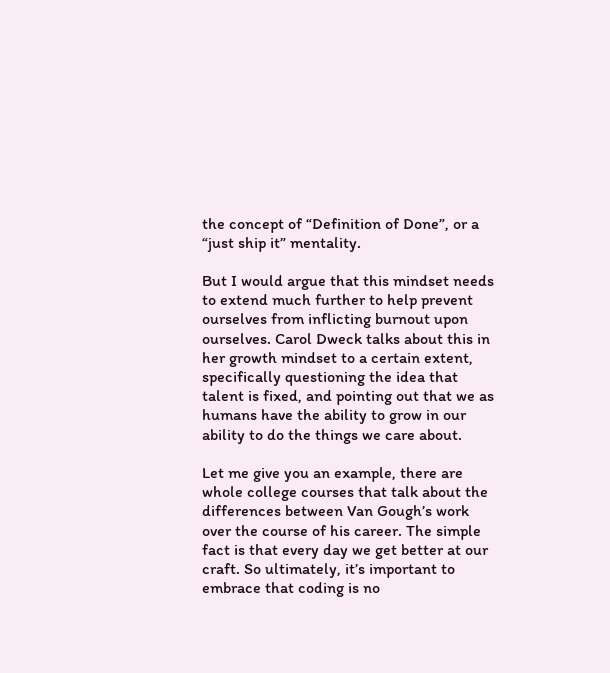the concept of “Definition of Done”, or a “just ship it” mentality.

But I would argue that this mindset needs to extend much further to help prevent ourselves from inflicting burnout upon ourselves. Carol Dweck talks about this in her growth mindset to a certain extent, specifically questioning the idea that talent is fixed, and pointing out that we as humans have the ability to grow in our ability to do the things we care about.

Let me give you an example, there are whole college courses that talk about the differences between Van Gough’s work over the course of his career. The simple fact is that every day we get better at our craft. So ultimately, it’s important to embrace that coding is no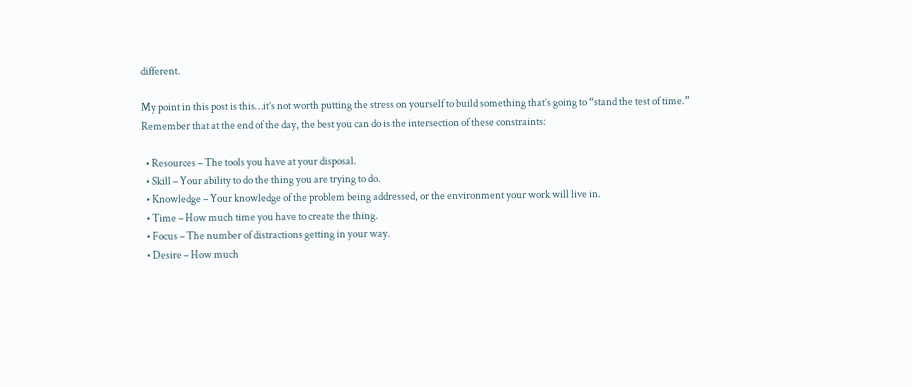different.

My point in this post is this…it’s not worth putting the stress on yourself to build something that’s going to “stand the test of time.” Remember that at the end of the day, the best you can do is the intersection of these constraints:

  • Resources – The tools you have at your disposal.
  • Skill – Your ability to do the thing you are trying to do.
  • Knowledge – Your knowledge of the problem being addressed, or the environment your work will live in.
  • Time – How much time you have to create the thing.
  • Focus – The number of distractions getting in your way.
  • Desire – How much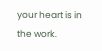your heart is in the work.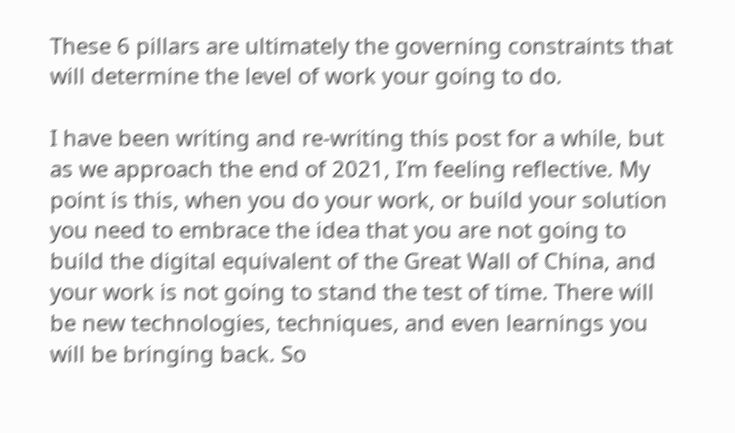These 6 pillars are ultimately the governing constraints that will determine the level of work your going to do.

I have been writing and re-writing this post for a while, but as we approach the end of 2021, I’m feeling reflective. My point is this, when you do your work, or build your solution you need to embrace the idea that you are not going to build the digital equivalent of the Great Wall of China, and your work is not going to stand the test of time. There will be new technologies, techniques, and even learnings you will be bringing back. So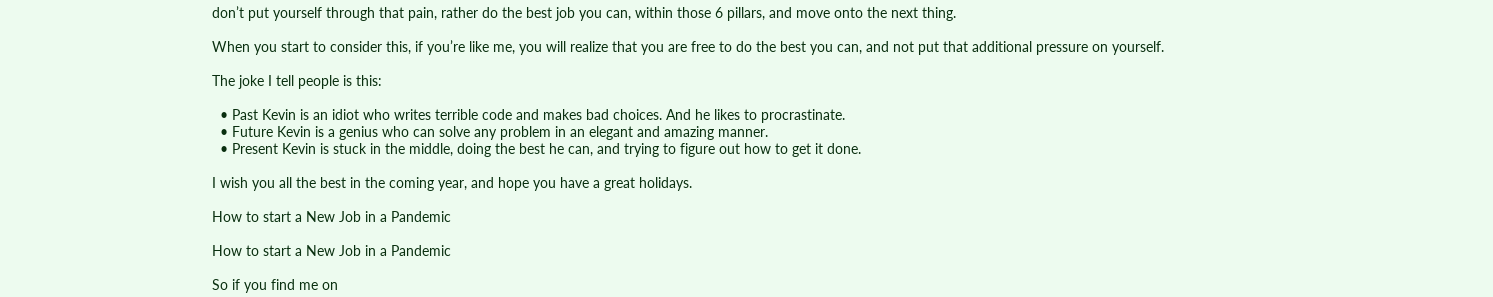don’t put yourself through that pain, rather do the best job you can, within those 6 pillars, and move onto the next thing.

When you start to consider this, if you’re like me, you will realize that you are free to do the best you can, and not put that additional pressure on yourself.

The joke I tell people is this:

  • Past Kevin is an idiot who writes terrible code and makes bad choices. And he likes to procrastinate.
  • Future Kevin is a genius who can solve any problem in an elegant and amazing manner.
  • Present Kevin is stuck in the middle, doing the best he can, and trying to figure out how to get it done.

I wish you all the best in the coming year, and hope you have a great holidays.

How to start a New Job in a Pandemic

How to start a New Job in a Pandemic

So if you find me on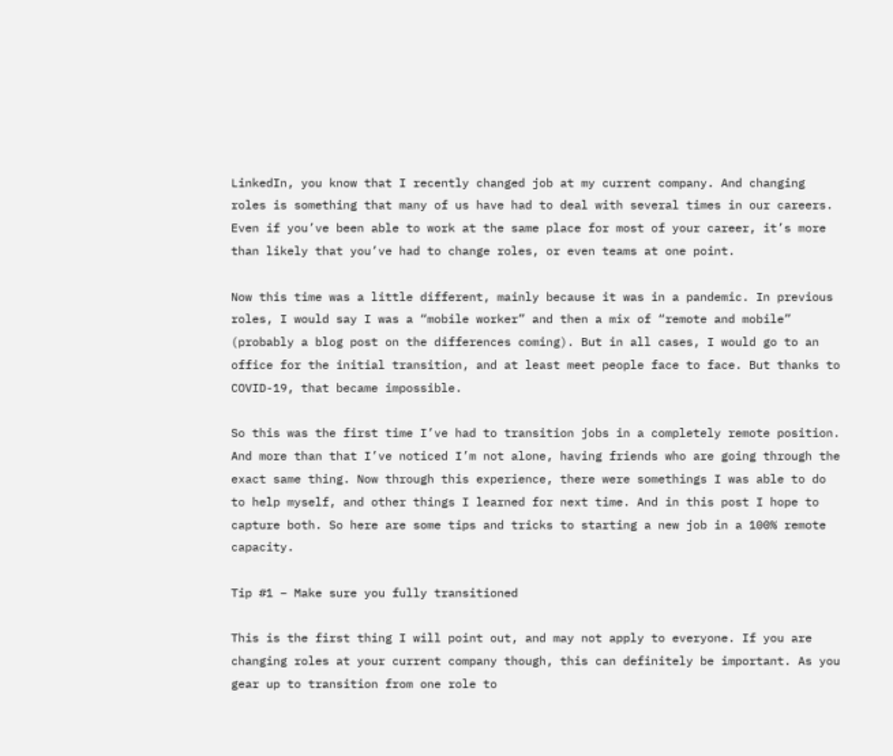LinkedIn, you know that I recently changed job at my current company. And changing roles is something that many of us have had to deal with several times in our careers. Even if you’ve been able to work at the same place for most of your career, it’s more than likely that you’ve had to change roles, or even teams at one point.

Now this time was a little different, mainly because it was in a pandemic. In previous roles, I would say I was a “mobile worker” and then a mix of “remote and mobile” (probably a blog post on the differences coming). But in all cases, I would go to an office for the initial transition, and at least meet people face to face. But thanks to COVID-19, that became impossible.

So this was the first time I’ve had to transition jobs in a completely remote position. And more than that I’ve noticed I’m not alone, having friends who are going through the exact same thing. Now through this experience, there were somethings I was able to do to help myself, and other things I learned for next time. And in this post I hope to capture both. So here are some tips and tricks to starting a new job in a 100% remote capacity.

Tip #1 – Make sure you fully transitioned

This is the first thing I will point out, and may not apply to everyone. If you are changing roles at your current company though, this can definitely be important. As you gear up to transition from one role to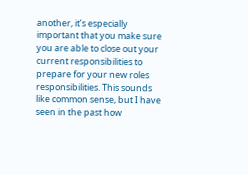another, it’s especially important that you make sure you are able to close out your current responsibilities to prepare for your new roles responsibilities. This sounds like common sense, but I have seen in the past how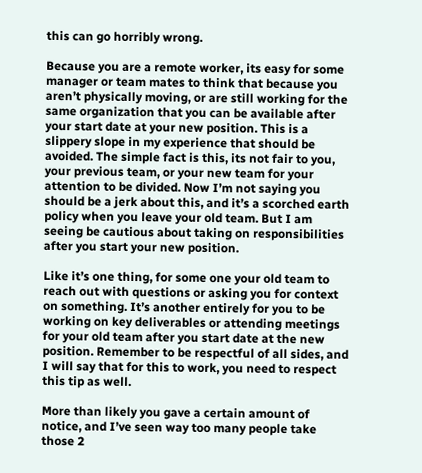this can go horribly wrong.

Because you are a remote worker, its easy for some manager or team mates to think that because you aren’t physically moving, or are still working for the same organization that you can be available after your start date at your new position. This is a slippery slope in my experience that should be avoided. The simple fact is this, its not fair to you, your previous team, or your new team for your attention to be divided. Now I’m not saying you should be a jerk about this, and it’s a scorched earth policy when you leave your old team. But I am seeing be cautious about taking on responsibilities after you start your new position.

Like it’s one thing, for some one your old team to reach out with questions or asking you for context on something. It’s another entirely for you to be working on key deliverables or attending meetings for your old team after you start date at the new position. Remember to be respectful of all sides, and I will say that for this to work, you need to respect this tip as well.

More than likely you gave a certain amount of notice, and I’ve seen way too many people take those 2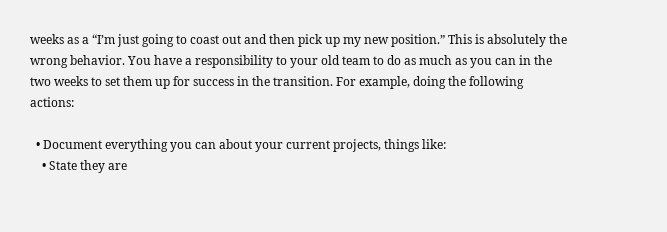weeks as a “I’m just going to coast out and then pick up my new position.” This is absolutely the wrong behavior. You have a responsibility to your old team to do as much as you can in the two weeks to set them up for success in the transition. For example, doing the following actions:

  • Document everything you can about your current projects, things like:
    • State they are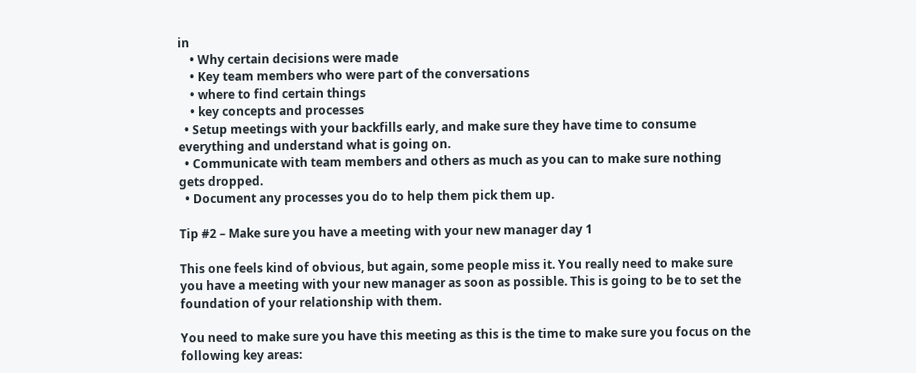in
    • Why certain decisions were made
    • Key team members who were part of the conversations
    • where to find certain things
    • key concepts and processes
  • Setup meetings with your backfills early, and make sure they have time to consume everything and understand what is going on.
  • Communicate with team members and others as much as you can to make sure nothing gets dropped.
  • Document any processes you do to help them pick them up.

Tip #2 – Make sure you have a meeting with your new manager day 1

This one feels kind of obvious, but again, some people miss it. You really need to make sure you have a meeting with your new manager as soon as possible. This is going to be to set the foundation of your relationship with them.

You need to make sure you have this meeting as this is the time to make sure you focus on the following key areas: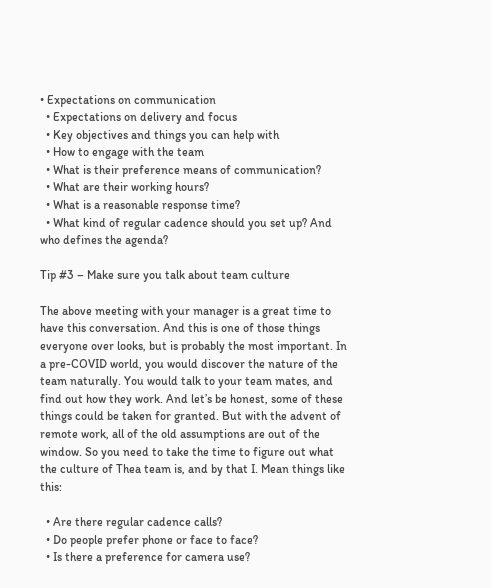• Expectations on communication
  • Expectations on delivery and focus
  • Key objectives and things you can help with
  • How to engage with the team
  • What is their preference means of communication?
  • What are their working hours?
  • What is a reasonable response time?
  • What kind of regular cadence should you set up? And who defines the agenda?

Tip #3 – Make sure you talk about team culture

The above meeting with your manager is a great time to have this conversation. And this is one of those things everyone over looks, but is probably the most important. In a pre-COVID world, you would discover the nature of the team naturally. You would talk to your team mates, and find out how they work. And let’s be honest, some of these things could be taken for granted. But with the advent of remote work, all of the old assumptions are out of the window. So you need to take the time to figure out what the culture of Thea team is, and by that I. Mean things like this:

  • Are there regular cadence calls?
  • Do people prefer phone or face to face?
  • Is there a preference for camera use?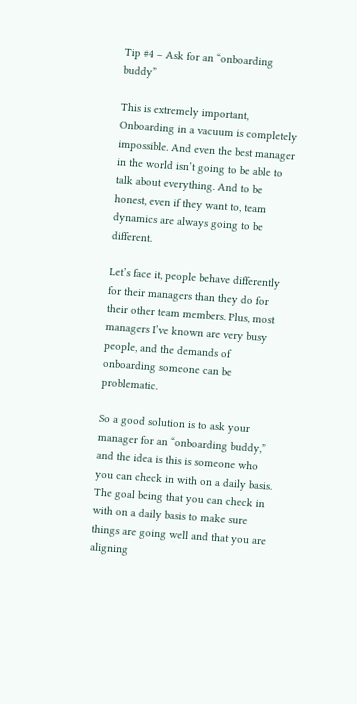Tip #4 – Ask for an “onboarding buddy”

This is extremely important, Onboarding in a vacuum is completely impossible. And even the best manager in the world isn’t going to be able to talk about everything. And to be honest, even if they want to, team dynamics are always going to be different.

Let’s face it, people behave differently for their managers than they do for their other team members. Plus, most managers I’ve known are very busy people, and the demands of onboarding someone can be problematic.

So a good solution is to ask your manager for an “onboarding buddy,” and the idea is this is someone who you can check in with on a daily basis. The goal being that you can check in with on a daily basis to make sure things are going well and that you are aligning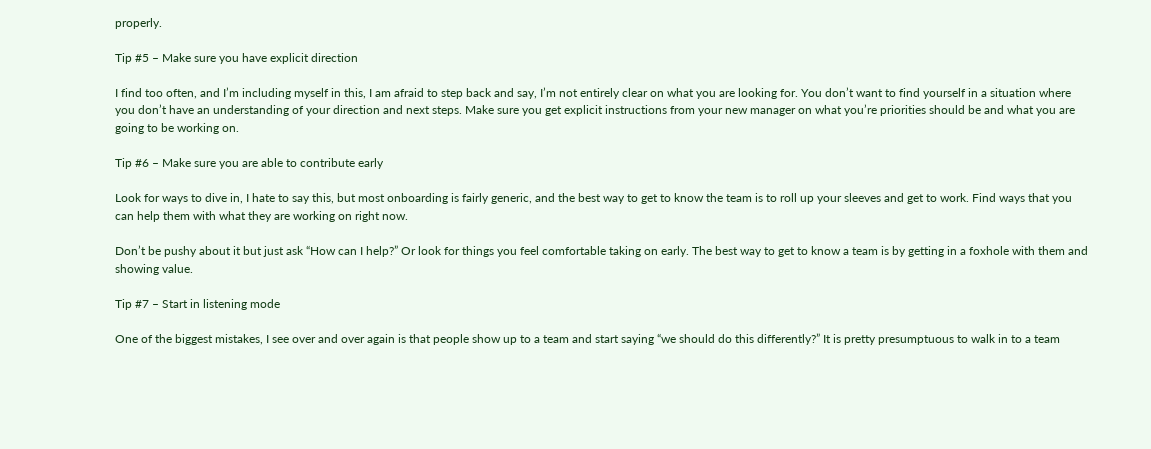properly.

Tip #5 – Make sure you have explicit direction

I find too often, and I’m including myself in this, I am afraid to step back and say, I’m not entirely clear on what you are looking for. You don’t want to find yourself in a situation where you don’t have an understanding of your direction and next steps. Make sure you get explicit instructions from your new manager on what you’re priorities should be and what you are going to be working on.

Tip #6 – Make sure you are able to contribute early

Look for ways to dive in, I hate to say this, but most onboarding is fairly generic, and the best way to get to know the team is to roll up your sleeves and get to work. Find ways that you can help them with what they are working on right now.

Don’t be pushy about it but just ask “How can I help?” Or look for things you feel comfortable taking on early. The best way to get to know a team is by getting in a foxhole with them and showing value.

Tip #7 – Start in listening mode

One of the biggest mistakes, I see over and over again is that people show up to a team and start saying “we should do this differently?” It is pretty presumptuous to walk in to a team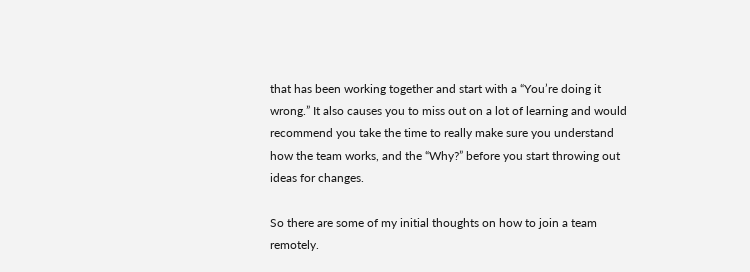that has been working together and start with a “You’re doing it wrong.” It also causes you to miss out on a lot of learning and would recommend you take the time to really make sure you understand how the team works, and the “Why?” before you start throwing out ideas for changes.

So there are some of my initial thoughts on how to join a team remotely.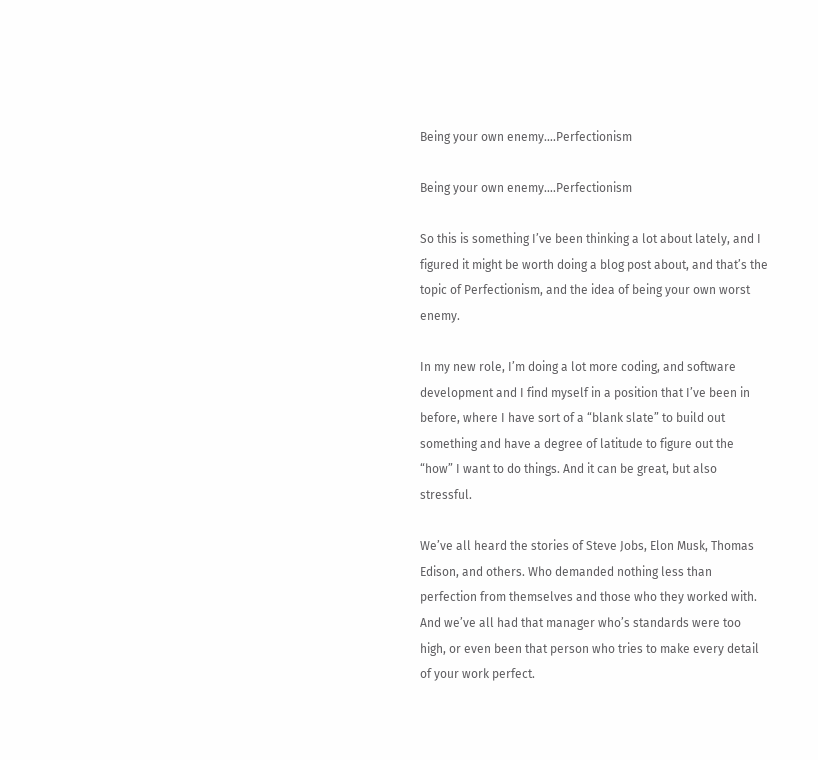Being your own enemy….Perfectionism

Being your own enemy….Perfectionism

So this is something I’ve been thinking a lot about lately, and I figured it might be worth doing a blog post about, and that’s the topic of Perfectionism, and the idea of being your own worst enemy.

In my new role, I’m doing a lot more coding, and software development and I find myself in a position that I’ve been in before, where I have sort of a “blank slate” to build out something and have a degree of latitude to figure out the “how” I want to do things. And it can be great, but also stressful.

We’ve all heard the stories of Steve Jobs, Elon Musk, Thomas Edison, and others. Who demanded nothing less than perfection from themselves and those who they worked with. And we’ve all had that manager who’s standards were too high, or even been that person who tries to make every detail of your work perfect.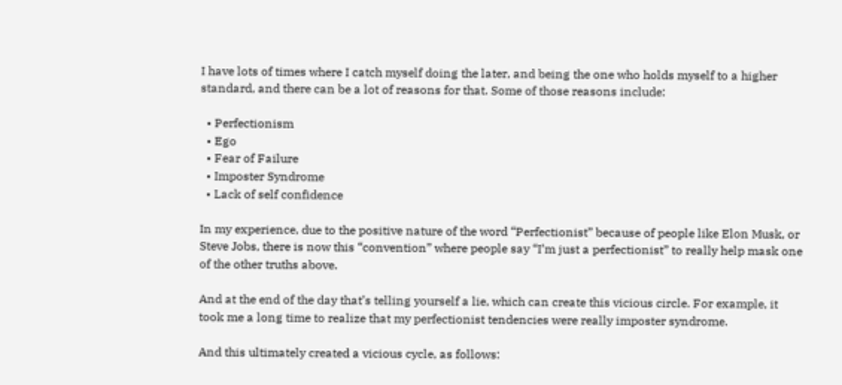I have lots of times where I catch myself doing the later, and being the one who holds myself to a higher standard, and there can be a lot of reasons for that. Some of those reasons include:

  • Perfectionism
  • Ego
  • Fear of Failure
  • Imposter Syndrome
  • Lack of self confidence

In my experience, due to the positive nature of the word “Perfectionist” because of people like Elon Musk, or Steve Jobs, there is now this “convention” where people say “I’m just a perfectionist” to really help mask one of the other truths above.

And at the end of the day that’s telling yourself a lie, which can create this vicious circle. For example, it took me a long time to realize that my perfectionist tendencies were really imposter syndrome.

And this ultimately created a vicious cycle, as follows: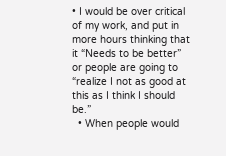• I would be over critical of my work, and put in more hours thinking that it “Needs to be better” or people are going to “realize I not as good at this as I think I should be.”
  • When people would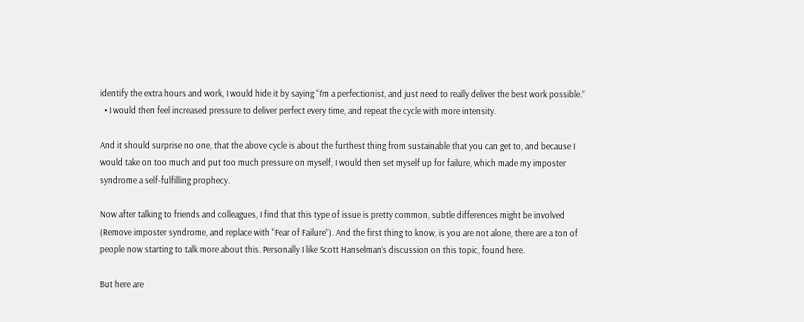identify the extra hours and work, I would hide it by saying “I’m a perfectionist, and just need to really deliver the best work possible.”
  • I would then feel increased pressure to deliver perfect every time, and repeat the cycle with more intensity.

And it should surprise no one, that the above cycle is about the furthest thing from sustainable that you can get to, and because I would take on too much and put too much pressure on myself, I would then set myself up for failure, which made my imposter syndrome a self-fulfilling prophecy.

Now after talking to friends and colleagues, I find that this type of issue is pretty common, subtle differences might be involved (Remove imposter syndrome, and replace with “Fear of Failure”). And the first thing to know, is you are not alone, there are a ton of people now starting to talk more about this. Personally I like Scott Hanselman’s discussion on this topic, found here.

But here are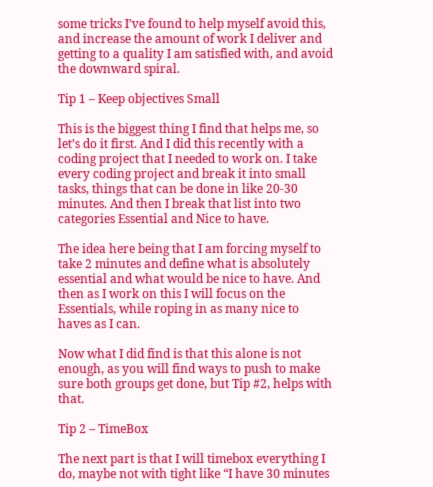some tricks I’ve found to help myself avoid this, and increase the amount of work I deliver and getting to a quality I am satisfied with, and avoid the downward spiral.

Tip 1 – Keep objectives Small

This is the biggest thing I find that helps me, so let’s do it first. And I did this recently with a coding project that I needed to work on. I take every coding project and break it into small tasks, things that can be done in like 20-30 minutes. And then I break that list into two categories Essential and Nice to have.

The idea here being that I am forcing myself to take 2 minutes and define what is absolutely essential and what would be nice to have. And then as I work on this I will focus on the Essentials, while roping in as many nice to haves as I can.

Now what I did find is that this alone is not enough, as you will find ways to push to make sure both groups get done, but Tip #2, helps with that.

Tip 2 – TimeBox

The next part is that I will timebox everything I do, maybe not with tight like “I have 30 minutes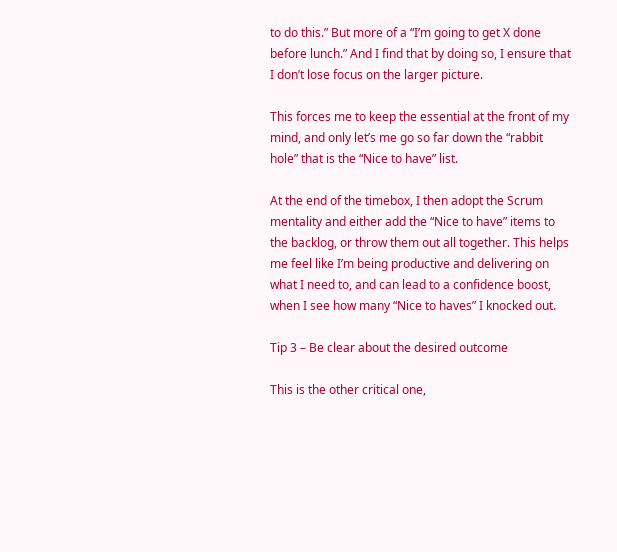to do this.” But more of a “I’m going to get X done before lunch.” And I find that by doing so, I ensure that I don’t lose focus on the larger picture.

This forces me to keep the essential at the front of my mind, and only let’s me go so far down the “rabbit hole” that is the “Nice to have” list.

At the end of the timebox, I then adopt the Scrum mentality and either add the “Nice to have” items to the backlog, or throw them out all together. This helps me feel like I’m being productive and delivering on what I need to, and can lead to a confidence boost, when I see how many “Nice to haves” I knocked out.

Tip 3 – Be clear about the desired outcome

This is the other critical one,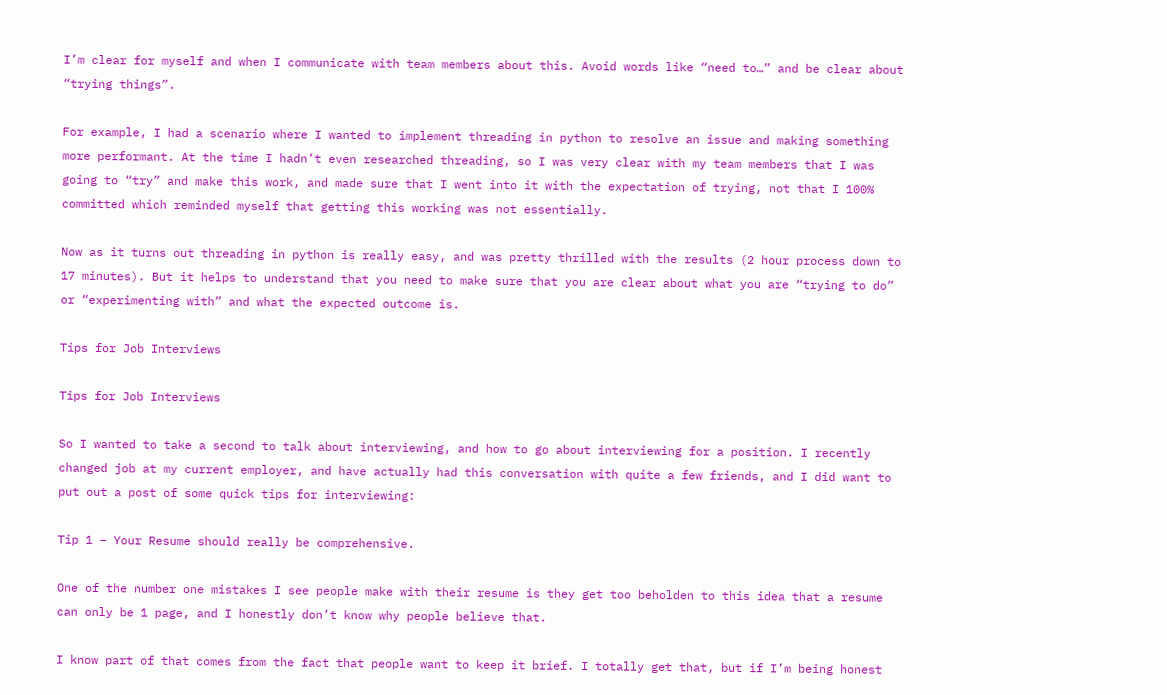I’m clear for myself and when I communicate with team members about this. Avoid words like “need to…” and be clear about “trying things”.

For example, I had a scenario where I wanted to implement threading in python to resolve an issue and making something more performant. At the time I hadn’t even researched threading, so I was very clear with my team members that I was going to “try” and make this work, and made sure that I went into it with the expectation of trying, not that I 100% committed which reminded myself that getting this working was not essentially.

Now as it turns out threading in python is really easy, and was pretty thrilled with the results (2 hour process down to 17 minutes). But it helps to understand that you need to make sure that you are clear about what you are “trying to do” or “experimenting with” and what the expected outcome is.

Tips for Job Interviews

Tips for Job Interviews

So I wanted to take a second to talk about interviewing, and how to go about interviewing for a position. I recently changed job at my current employer, and have actually had this conversation with quite a few friends, and I did want to put out a post of some quick tips for interviewing:

Tip 1 – Your Resume should really be comprehensive.

One of the number one mistakes I see people make with their resume is they get too beholden to this idea that a resume can only be 1 page, and I honestly don’t know why people believe that.

I know part of that comes from the fact that people want to keep it brief. I totally get that, but if I’m being honest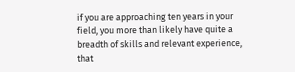if you are approaching ten years in your field, you more than likely have quite a breadth of skills and relevant experience, that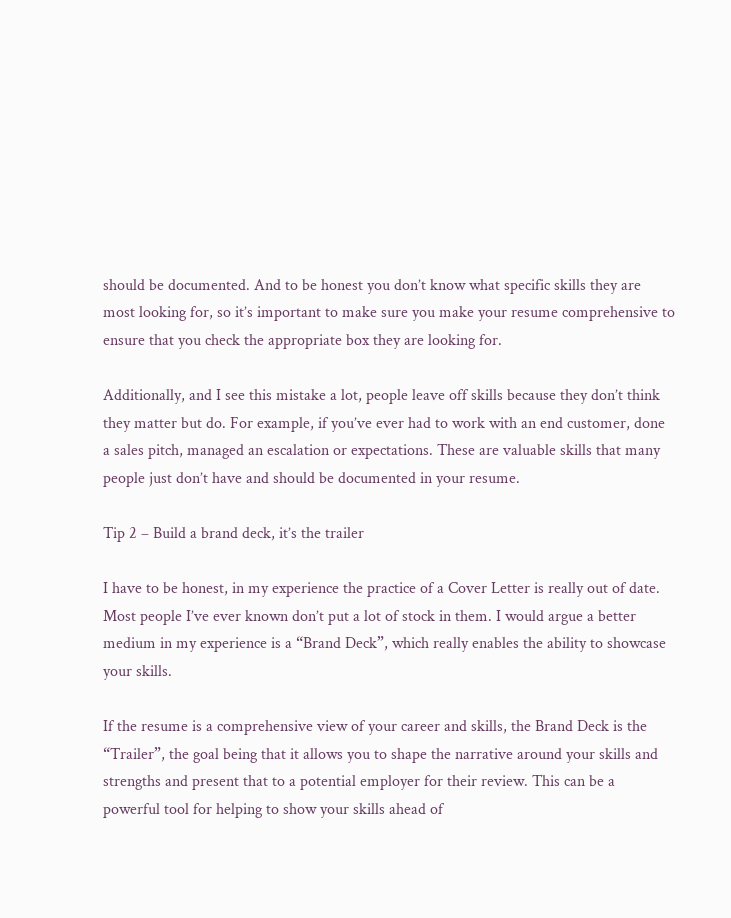should be documented. And to be honest you don’t know what specific skills they are most looking for, so it’s important to make sure you make your resume comprehensive to ensure that you check the appropriate box they are looking for.

Additionally, and I see this mistake a lot, people leave off skills because they don’t think they matter but do. For example, if you’ve ever had to work with an end customer, done a sales pitch, managed an escalation or expectations. These are valuable skills that many people just don’t have and should be documented in your resume.

Tip 2 – Build a brand deck, it’s the trailer

I have to be honest, in my experience the practice of a Cover Letter is really out of date. Most people I’ve ever known don’t put a lot of stock in them. I would argue a better medium in my experience is a “Brand Deck”, which really enables the ability to showcase your skills.

If the resume is a comprehensive view of your career and skills, the Brand Deck is the “Trailer”, the goal being that it allows you to shape the narrative around your skills and strengths and present that to a potential employer for their review. This can be a powerful tool for helping to show your skills ahead of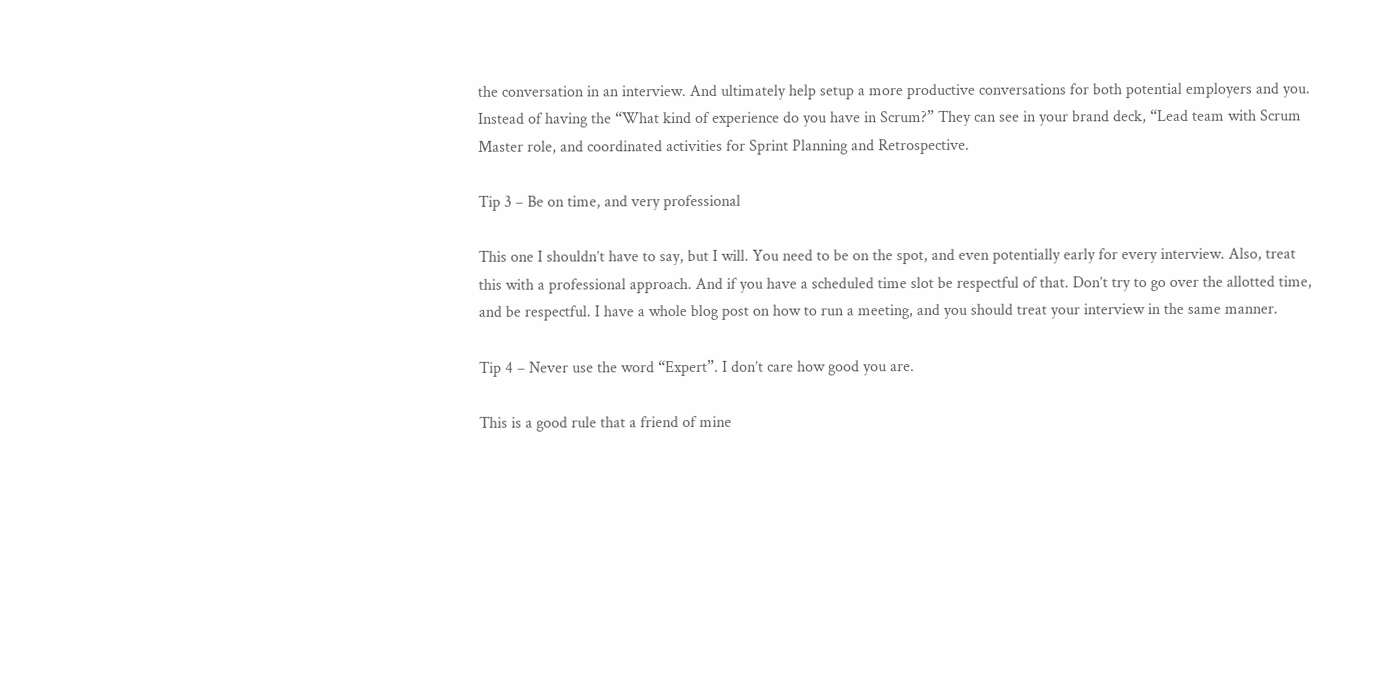the conversation in an interview. And ultimately help setup a more productive conversations for both potential employers and you. Instead of having the “What kind of experience do you have in Scrum?” They can see in your brand deck, “Lead team with Scrum Master role, and coordinated activities for Sprint Planning and Retrospective.

Tip 3 – Be on time, and very professional

This one I shouldn’t have to say, but I will. You need to be on the spot, and even potentially early for every interview. Also, treat this with a professional approach. And if you have a scheduled time slot be respectful of that. Don’t try to go over the allotted time, and be respectful. I have a whole blog post on how to run a meeting, and you should treat your interview in the same manner.

Tip 4 – Never use the word “Expert”. I don’t care how good you are.

This is a good rule that a friend of mine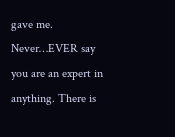gave me. Never…EVER say you are an expert in anything. There is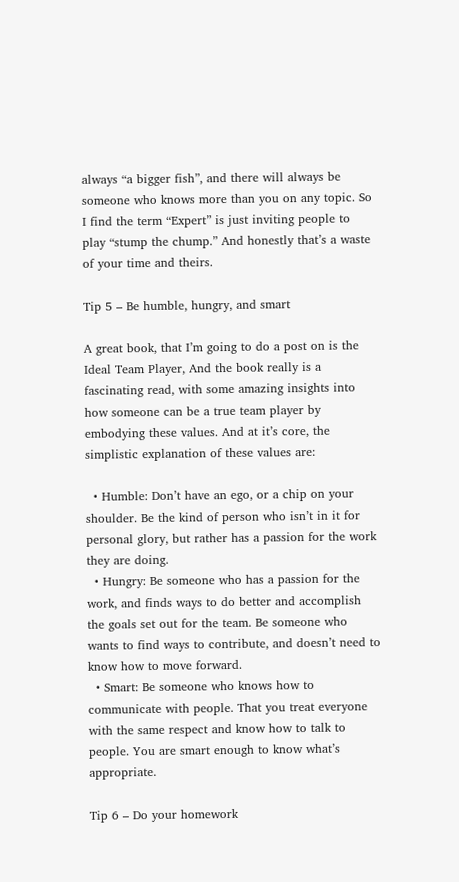always “a bigger fish”, and there will always be someone who knows more than you on any topic. So I find the term “Expert” is just inviting people to play “stump the chump.” And honestly that’s a waste of your time and theirs.

Tip 5 – Be humble, hungry, and smart

A great book, that I’m going to do a post on is the Ideal Team Player, And the book really is a fascinating read, with some amazing insights into how someone can be a true team player by embodying these values. And at it’s core, the simplistic explanation of these values are:

  • Humble: Don’t have an ego, or a chip on your shoulder. Be the kind of person who isn’t in it for personal glory, but rather has a passion for the work they are doing.
  • Hungry: Be someone who has a passion for the work, and finds ways to do better and accomplish the goals set out for the team. Be someone who wants to find ways to contribute, and doesn’t need to know how to move forward.
  • Smart: Be someone who knows how to communicate with people. That you treat everyone with the same respect and know how to talk to people. You are smart enough to know what’s appropriate.

Tip 6 – Do your homework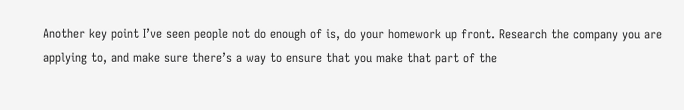Another key point I’ve seen people not do enough of is, do your homework up front. Research the company you are applying to, and make sure there’s a way to ensure that you make that part of the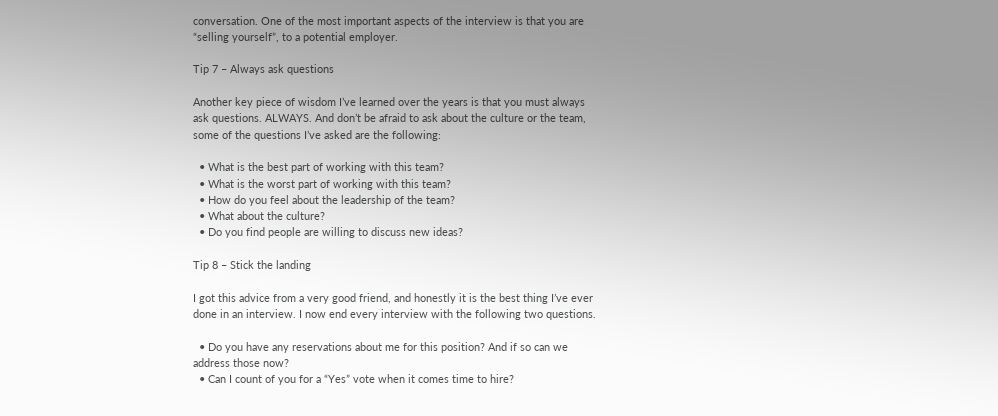conversation. One of the most important aspects of the interview is that you are “selling yourself”, to a potential employer.

Tip 7 – Always ask questions

Another key piece of wisdom I’ve learned over the years is that you must always ask questions. ALWAYS. And don’t be afraid to ask about the culture or the team, some of the questions I’ve asked are the following:

  • What is the best part of working with this team?
  • What is the worst part of working with this team?
  • How do you feel about the leadership of the team?
  • What about the culture?
  • Do you find people are willing to discuss new ideas?

Tip 8 – Stick the landing

I got this advice from a very good friend, and honestly it is the best thing I’ve ever done in an interview. I now end every interview with the following two questions.

  • Do you have any reservations about me for this position? And if so can we address those now?
  • Can I count of you for a “Yes” vote when it comes time to hire?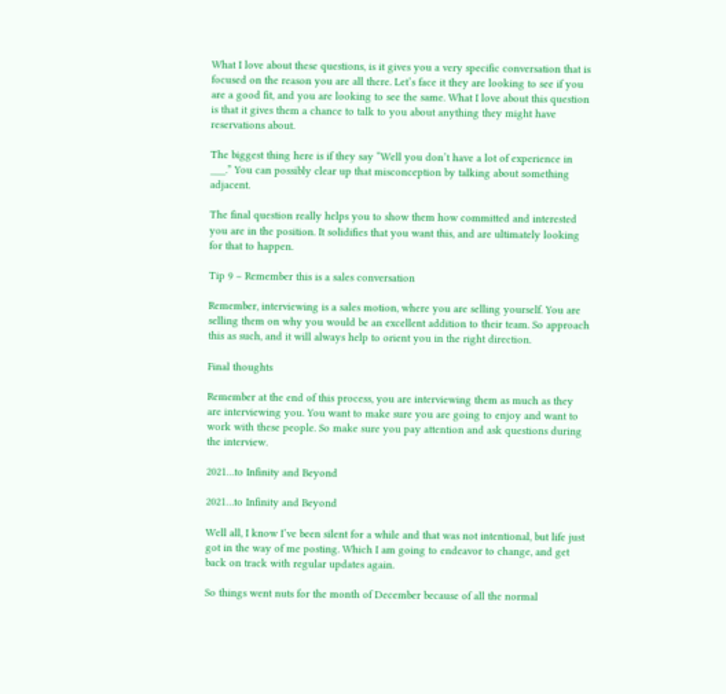What I love about these questions, is it gives you a very specific conversation that is focused on the reason you are all there. Let’s face it they are looking to see if you are a good fit, and you are looking to see the same. What I love about this question is that it gives them a chance to talk to you about anything they might have reservations about.

The biggest thing here is if they say “Well you don’t have a lot of experience in ___.” You can possibly clear up that misconception by talking about something adjacent.

The final question really helps you to show them how committed and interested you are in the position. It solidifies that you want this, and are ultimately looking for that to happen.

Tip 9 – Remember this is a sales conversation

Remember, interviewing is a sales motion, where you are selling yourself. You are selling them on why you would be an excellent addition to their team. So approach this as such, and it will always help to orient you in the right direction.

Final thoughts

Remember at the end of this process, you are interviewing them as much as they are interviewing you. You want to make sure you are going to enjoy and want to work with these people. So make sure you pay attention and ask questions during the interview.

2021…to Infinity and Beyond

2021…to Infinity and Beyond

Well all, I know I’ve been silent for a while and that was not intentional, but life just got in the way of me posting. Which I am going to endeavor to change, and get back on track with regular updates again.

So things went nuts for the month of December because of all the normal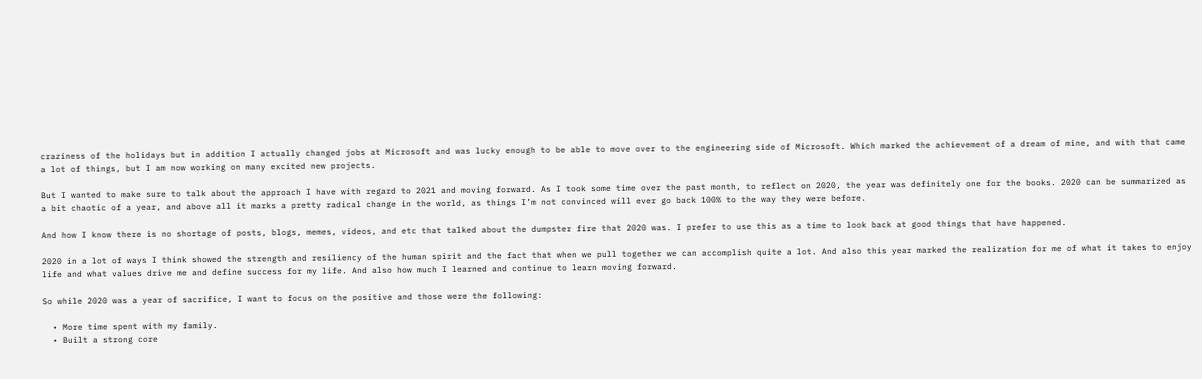craziness of the holidays but in addition I actually changed jobs at Microsoft and was lucky enough to be able to move over to the engineering side of Microsoft. Which marked the achievement of a dream of mine, and with that came a lot of things, but I am now working on many excited new projects.

But I wanted to make sure to talk about the approach I have with regard to 2021 and moving forward. As I took some time over the past month, to reflect on 2020, the year was definitely one for the books. 2020 can be summarized as a bit chaotic of a year, and above all it marks a pretty radical change in the world, as things I’m not convinced will ever go back 100% to the way they were before.

And how I know there is no shortage of posts, blogs, memes, videos, and etc that talked about the dumpster fire that 2020 was. I prefer to use this as a time to look back at good things that have happened.

2020 in a lot of ways I think showed the strength and resiliency of the human spirit and the fact that when we pull together we can accomplish quite a lot. And also this year marked the realization for me of what it takes to enjoy life and what values drive me and define success for my life. And also how much I learned and continue to learn moving forward.

So while 2020 was a year of sacrifice, I want to focus on the positive and those were the following:

  • More time spent with my family.
  • Built a strong core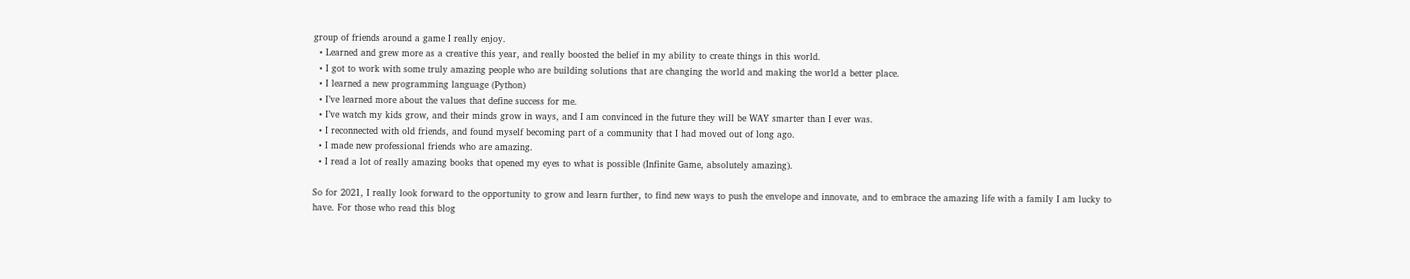group of friends around a game I really enjoy.
  • Learned and grew more as a creative this year, and really boosted the belief in my ability to create things in this world.
  • I got to work with some truly amazing people who are building solutions that are changing the world and making the world a better place.
  • I learned a new programming language (Python)
  • I’ve learned more about the values that define success for me.
  • I’ve watch my kids grow, and their minds grow in ways, and I am convinced in the future they will be WAY smarter than I ever was.
  • I reconnected with old friends, and found myself becoming part of a community that I had moved out of long ago.
  • I made new professional friends who are amazing.
  • I read a lot of really amazing books that opened my eyes to what is possible (Infinite Game, absolutely amazing).

So for 2021, I really look forward to the opportunity to grow and learn further, to find new ways to push the envelope and innovate, and to embrace the amazing life with a family I am lucky to have. For those who read this blog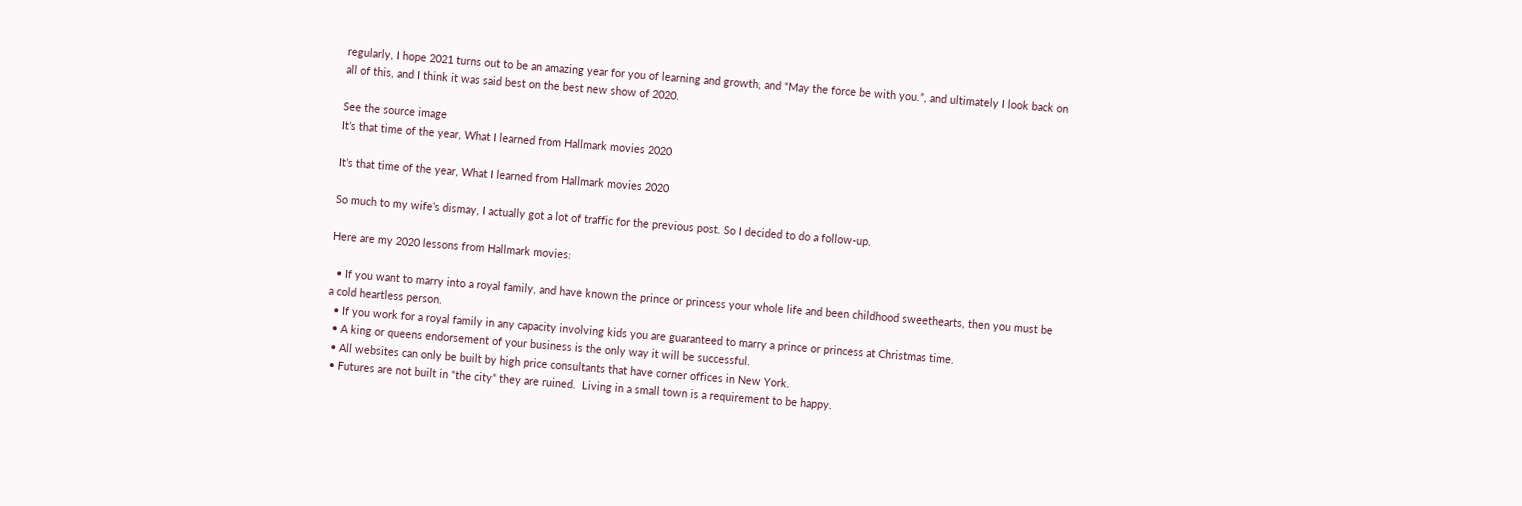regularly, I hope 2021 turns out to be an amazing year for you of learning and growth, and “May the force be with you.”, and ultimately I look back on all of this, and I think it was said best on the best new show of 2020.

See the source image
It’s that time of the year, What I learned from Hallmark movies 2020

It’s that time of the year, What I learned from Hallmark movies 2020

So much to my wife’s dismay, I actually got a lot of traffic for the previous post. So I decided to do a follow-up.

Here are my 2020 lessons from Hallmark movies:

  • If you want to marry into a royal family, and have known the prince or princess your whole life and been childhood sweethearts, then you must be a cold heartless person.
  • If you work for a royal family in any capacity involving kids you are guaranteed to marry a prince or princess at Christmas time.
  • A king or queens endorsement of your business is the only way it will be successful.
  • All websites can only be built by high price consultants that have corner offices in New York.
  • Futures are not built in “the city” they are ruined.  Living in a small town is a requirement to be happy.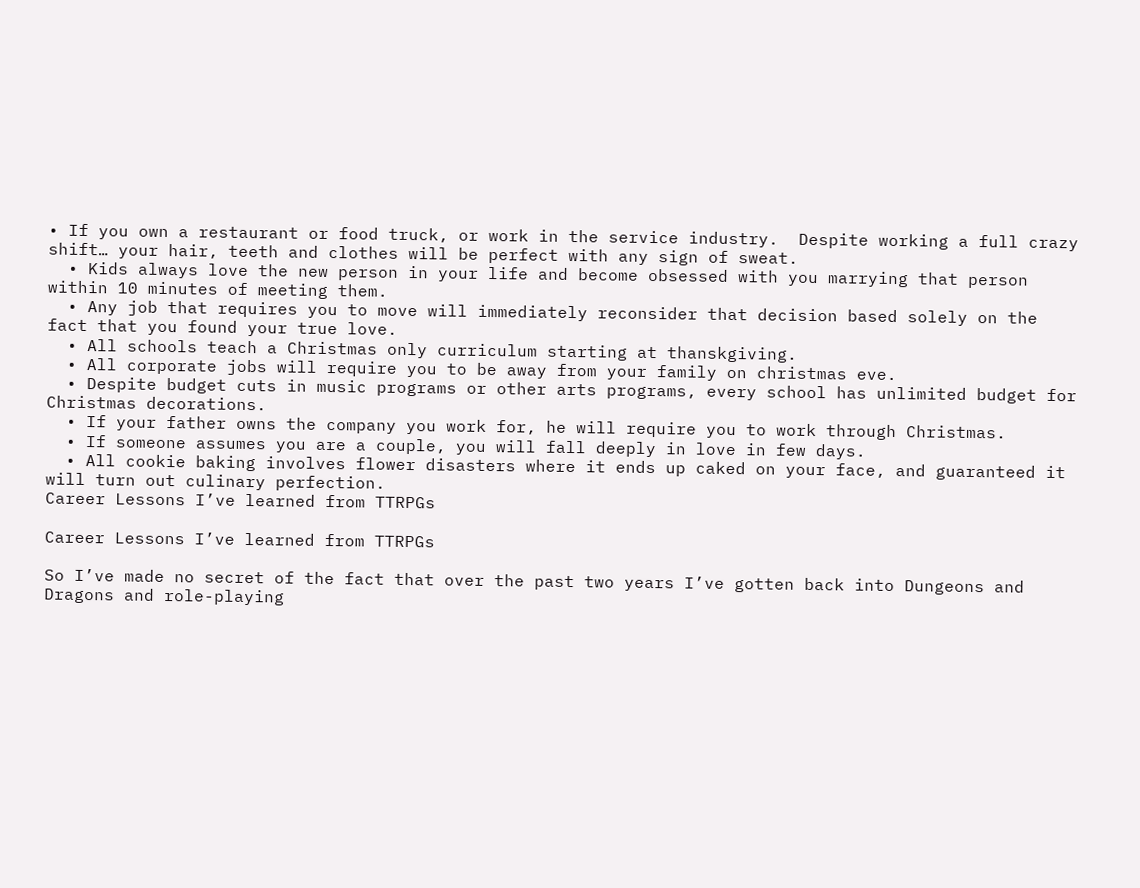• If you own a restaurant or food truck, or work in the service industry.  Despite working a full crazy shift… your hair, teeth and clothes will be perfect with any sign of sweat.
  • Kids always love the new person in your life and become obsessed with you marrying that person within 10 minutes of meeting them.
  • Any job that requires you to move will immediately reconsider that decision based solely on the fact that you found your true love.
  • All schools teach a Christmas only curriculum starting at thanskgiving.
  • All corporate jobs will require you to be away from your family on christmas eve.
  • Despite budget cuts in music programs or other arts programs, every school has unlimited budget for Christmas decorations.
  • If your father owns the company you work for, he will require you to work through Christmas.
  • If someone assumes you are a couple, you will fall deeply in love in few days.
  • All cookie baking involves flower disasters where it ends up caked on your face, and guaranteed it will turn out culinary perfection.
Career Lessons I’ve learned from TTRPGs

Career Lessons I’ve learned from TTRPGs

So I’ve made no secret of the fact that over the past two years I’ve gotten back into Dungeons and Dragons and role-playing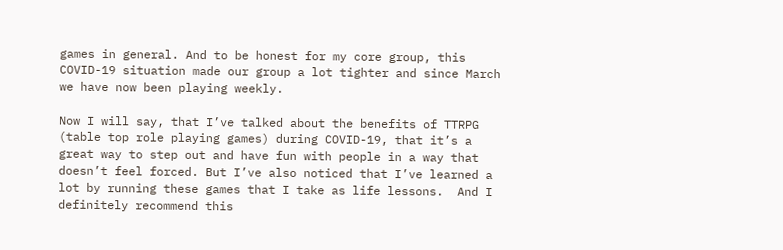games in general. And to be honest for my core group, this COVID-19 situation made our group a lot tighter and since March we have now been playing weekly.

Now I will say, that I’ve talked about the benefits of TTRPG (table top role playing games) during COVID-19, that it’s a great way to step out and have fun with people in a way that doesn’t feel forced. But I’ve also noticed that I’ve learned a lot by running these games that I take as life lessons.  And I definitely recommend this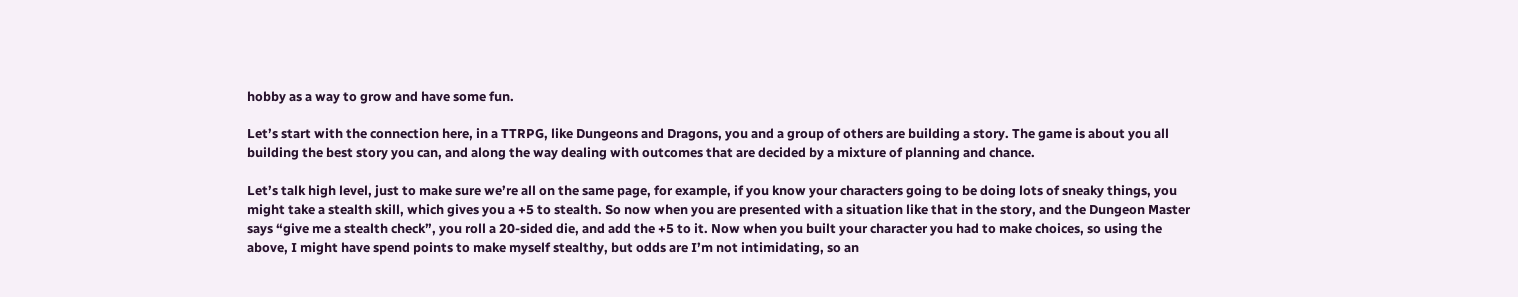hobby as a way to grow and have some fun.

Let’s start with the connection here, in a TTRPG, like Dungeons and Dragons, you and a group of others are building a story. The game is about you all building the best story you can, and along the way dealing with outcomes that are decided by a mixture of planning and chance.

Let’s talk high level, just to make sure we’re all on the same page, for example, if you know your characters going to be doing lots of sneaky things, you might take a stealth skill, which gives you a +5 to stealth. So now when you are presented with a situation like that in the story, and the Dungeon Master says “give me a stealth check”, you roll a 20-sided die, and add the +5 to it. Now when you built your character you had to make choices, so using the above, I might have spend points to make myself stealthy, but odds are I’m not intimidating, so an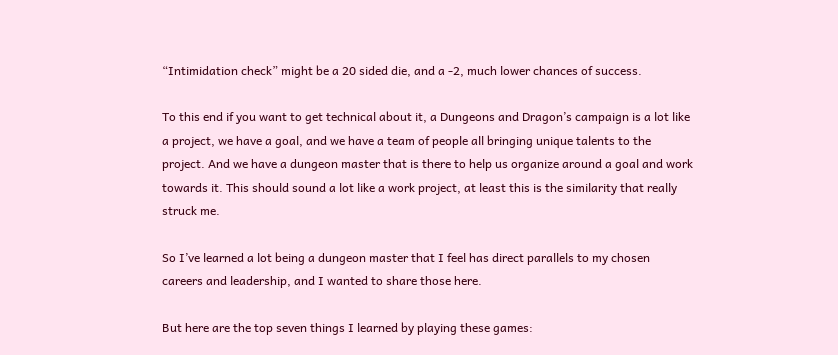“Intimidation check” might be a 20 sided die, and a -2, much lower chances of success.

To this end if you want to get technical about it, a Dungeons and Dragon’s campaign is a lot like a project, we have a goal, and we have a team of people all bringing unique talents to the project. And we have a dungeon master that is there to help us organize around a goal and work towards it. This should sound a lot like a work project, at least this is the similarity that really struck me.

So I’ve learned a lot being a dungeon master that I feel has direct parallels to my chosen careers and leadership, and I wanted to share those here.

But here are the top seven things I learned by playing these games: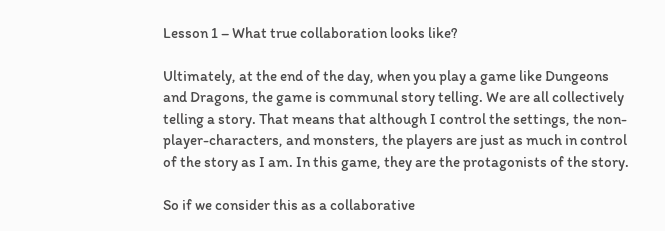Lesson 1 – What true collaboration looks like?

Ultimately, at the end of the day, when you play a game like Dungeons and Dragons, the game is communal story telling. We are all collectively telling a story. That means that although I control the settings, the non-player-characters, and monsters, the players are just as much in control of the story as I am. In this game, they are the protagonists of the story.

So if we consider this as a collaborative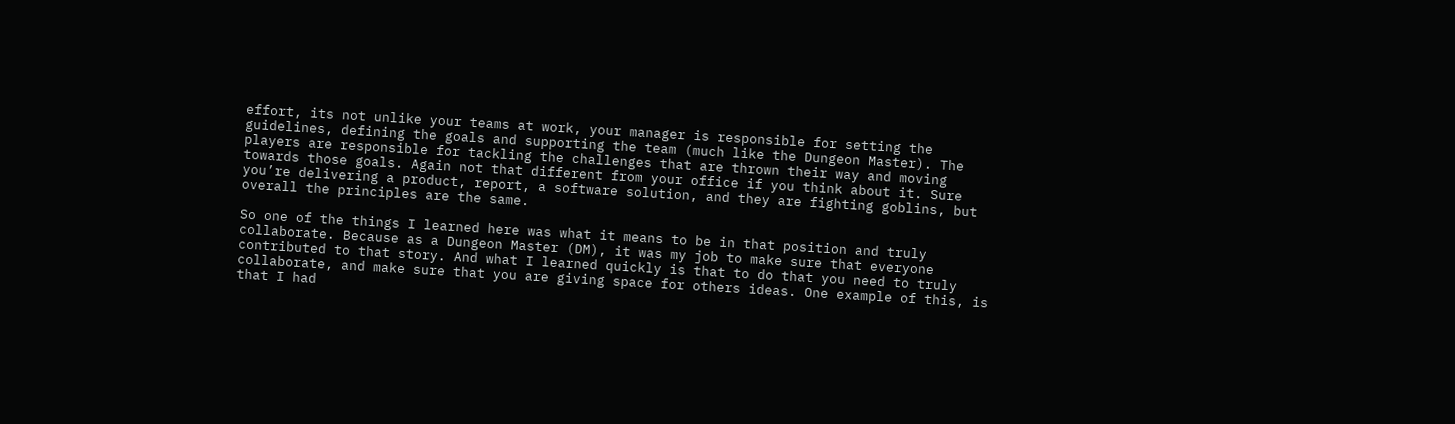effort, its not unlike your teams at work, your manager is responsible for setting the guidelines, defining the goals and supporting the team (much like the Dungeon Master). The players are responsible for tackling the challenges that are thrown their way and moving towards those goals. Again not that different from your office if you think about it. Sure you’re delivering a product, report, a software solution, and they are fighting goblins, but overall the principles are the same.

So one of the things I learned here was what it means to be in that position and truly collaborate. Because as a Dungeon Master (DM), it was my job to make sure that everyone contributed to that story. And what I learned quickly is that to do that you need to truly collaborate, and make sure that you are giving space for others ideas. One example of this, is that I had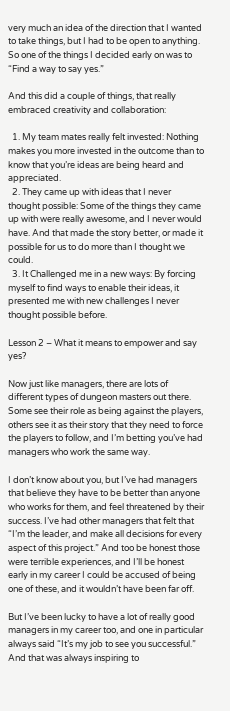very much an idea of the direction that I wanted to take things, but I had to be open to anything. So one of the things I decided early on was to “Find a way to say yes.”

And this did a couple of things, that really embraced creativity and collaboration:

  1. My team mates really felt invested: Nothing makes you more invested in the outcome than to know that you’re ideas are being heard and appreciated.
  2. They came up with ideas that I never thought possible: Some of the things they came up with were really awesome, and I never would have. And that made the story better, or made it possible for us to do more than I thought we could.
  3. It Challenged me in a new ways: By forcing myself to find ways to enable their ideas, it presented me with new challenges I never thought possible before.

Lesson 2 – What it means to empower and say yes?

Now just like managers, there are lots of different types of dungeon masters out there. Some see their role as being against the players, others see it as their story that they need to force the players to follow, and I’m betting you’ve had managers who work the same way.

I don’t know about you, but I’ve had managers that believe they have to be better than anyone who works for them, and feel threatened by their success. I’ve had other managers that felt that “I’m the leader, and make all decisions for every aspect of this project.” And too be honest those were terrible experiences, and I’ll be honest early in my career I could be accused of being one of these, and it wouldn’t have been far off.

But I’ve been lucky to have a lot of really good managers in my career too, and one in particular always said “It’s my job to see you successful.” And that was always inspiring to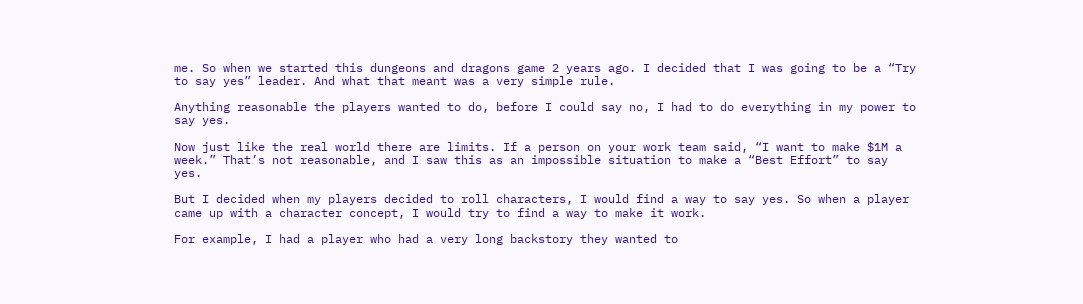me. So when we started this dungeons and dragons game 2 years ago. I decided that I was going to be a “Try to say yes” leader. And what that meant was a very simple rule.

Anything reasonable the players wanted to do, before I could say no, I had to do everything in my power to say yes.

Now just like the real world there are limits. If a person on your work team said, “I want to make $1M a week.” That’s not reasonable, and I saw this as an impossible situation to make a “Best Effort” to say yes.

But I decided when my players decided to roll characters, I would find a way to say yes. So when a player came up with a character concept, I would try to find a way to make it work.

For example, I had a player who had a very long backstory they wanted to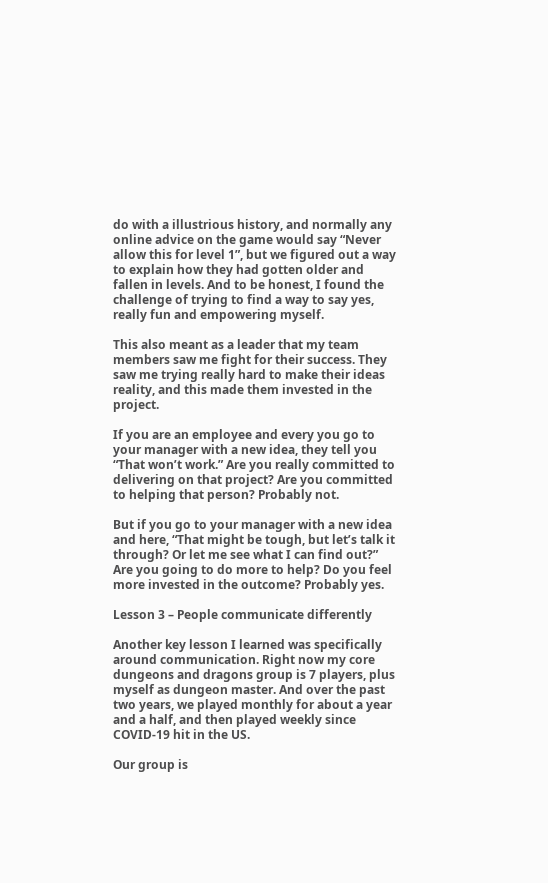do with a illustrious history, and normally any online advice on the game would say “Never allow this for level 1”, but we figured out a way to explain how they had gotten older and fallen in levels. And to be honest, I found the challenge of trying to find a way to say yes, really fun and empowering myself.

This also meant as a leader that my team members saw me fight for their success. They saw me trying really hard to make their ideas reality, and this made them invested in the project.

If you are an employee and every you go to your manager with a new idea, they tell you “That won’t work.” Are you really committed to delivering on that project? Are you committed to helping that person? Probably not.

But if you go to your manager with a new idea and here, “That might be tough, but let’s talk it through? Or let me see what I can find out?” Are you going to do more to help? Do you feel more invested in the outcome? Probably yes.

Lesson 3 – People communicate differently

Another key lesson I learned was specifically around communication. Right now my core dungeons and dragons group is 7 players, plus myself as dungeon master. And over the past two years, we played monthly for about a year and a half, and then played weekly since COVID-19 hit in the US.

Our group is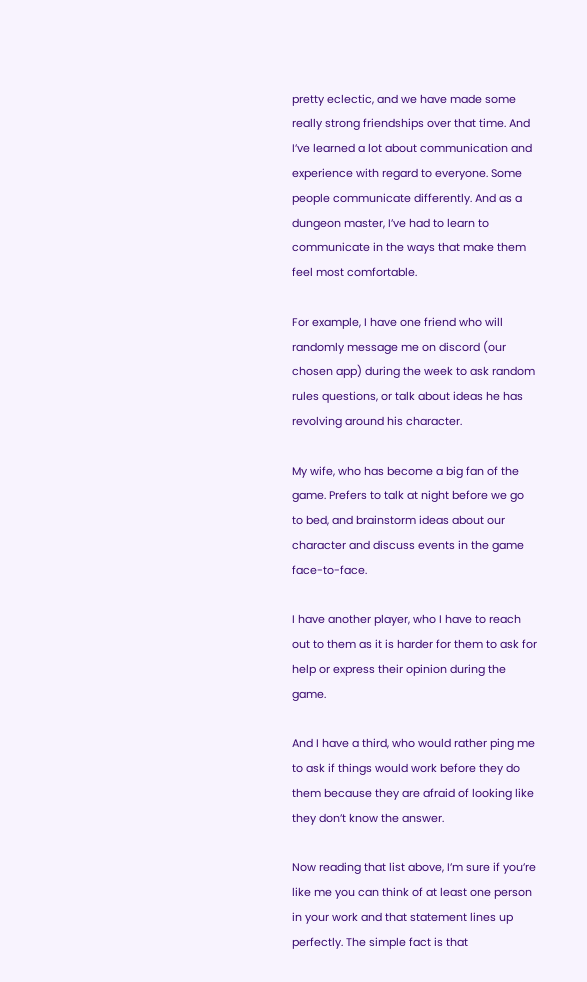pretty eclectic, and we have made some really strong friendships over that time. And I’ve learned a lot about communication and experience with regard to everyone. Some people communicate differently. And as a dungeon master, I’ve had to learn to communicate in the ways that make them feel most comfortable.

For example, I have one friend who will randomly message me on discord (our chosen app) during the week to ask random rules questions, or talk about ideas he has revolving around his character.

My wife, who has become a big fan of the game. Prefers to talk at night before we go to bed, and brainstorm ideas about our character and discuss events in the game face-to-face.

I have another player, who I have to reach out to them as it is harder for them to ask for help or express their opinion during the game.

And I have a third, who would rather ping me to ask if things would work before they do them because they are afraid of looking like they don’t know the answer.

Now reading that list above, I’m sure if you’re like me you can think of at least one person in your work and that statement lines up perfectly. The simple fact is that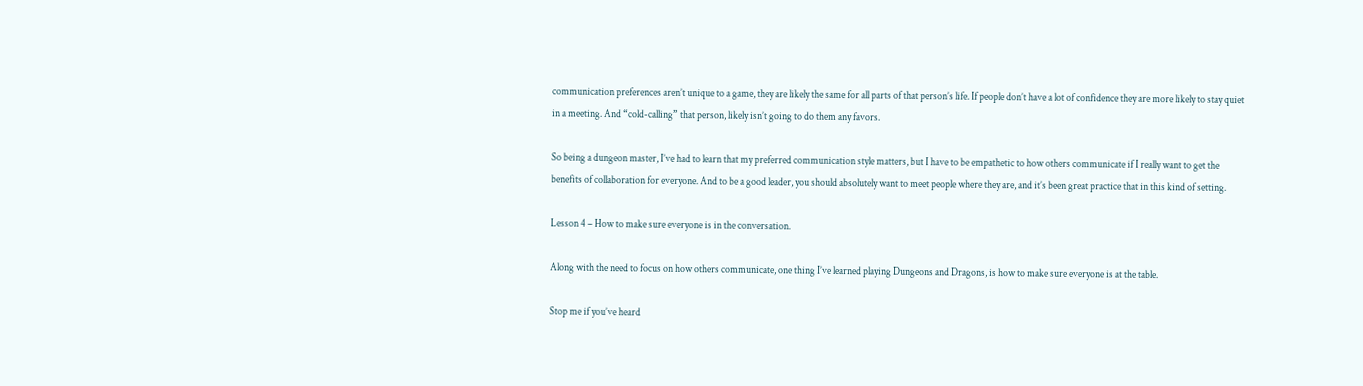communication preferences aren’t unique to a game, they are likely the same for all parts of that person’s life. If people don’t have a lot of confidence they are more likely to stay quiet in a meeting. And “cold-calling” that person, likely isn’t going to do them any favors.

So being a dungeon master, I’ve had to learn that my preferred communication style matters, but I have to be empathetic to how others communicate if I really want to get the benefits of collaboration for everyone. And to be a good leader, you should absolutely want to meet people where they are, and it’s been great practice that in this kind of setting.

Lesson 4 – How to make sure everyone is in the conversation.

Along with the need to focus on how others communicate, one thing I’ve learned playing Dungeons and Dragons, is how to make sure everyone is at the table.

Stop me if you’ve heard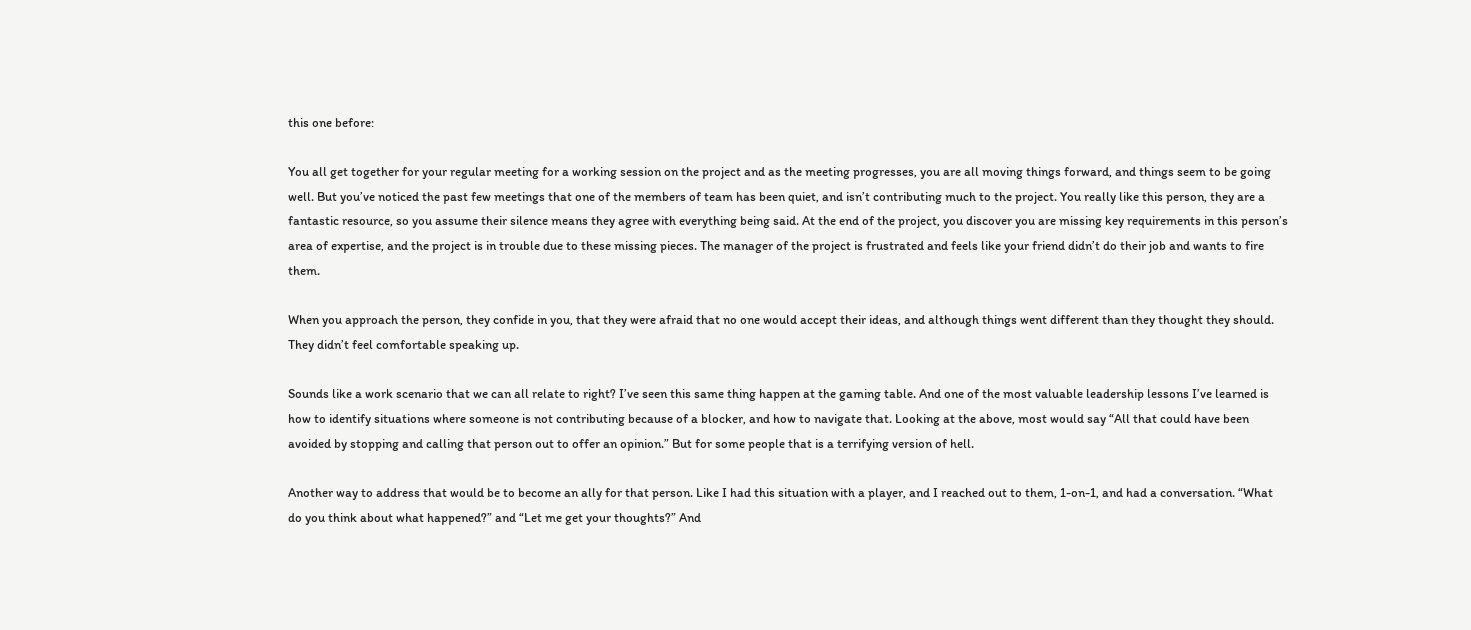this one before:

You all get together for your regular meeting for a working session on the project and as the meeting progresses, you are all moving things forward, and things seem to be going well. But you’ve noticed the past few meetings that one of the members of team has been quiet, and isn’t contributing much to the project. You really like this person, they are a fantastic resource, so you assume their silence means they agree with everything being said. At the end of the project, you discover you are missing key requirements in this person’s area of expertise, and the project is in trouble due to these missing pieces. The manager of the project is frustrated and feels like your friend didn’t do their job and wants to fire them.

When you approach the person, they confide in you, that they were afraid that no one would accept their ideas, and although things went different than they thought they should. They didn’t feel comfortable speaking up.

Sounds like a work scenario that we can all relate to right? I’ve seen this same thing happen at the gaming table. And one of the most valuable leadership lessons I’ve learned is how to identify situations where someone is not contributing because of a blocker, and how to navigate that. Looking at the above, most would say “All that could have been avoided by stopping and calling that person out to offer an opinion.” But for some people that is a terrifying version of hell.

Another way to address that would be to become an ally for that person. Like I had this situation with a player, and I reached out to them, 1-on-1, and had a conversation. “What do you think about what happened?” and “Let me get your thoughts?” And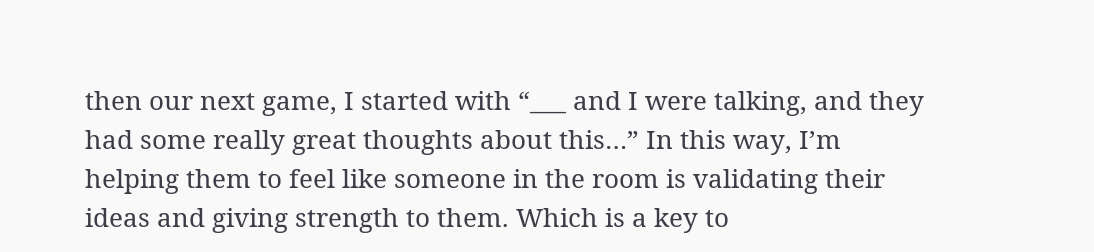then our next game, I started with “___ and I were talking, and they had some really great thoughts about this…” In this way, I’m helping them to feel like someone in the room is validating their ideas and giving strength to them. Which is a key to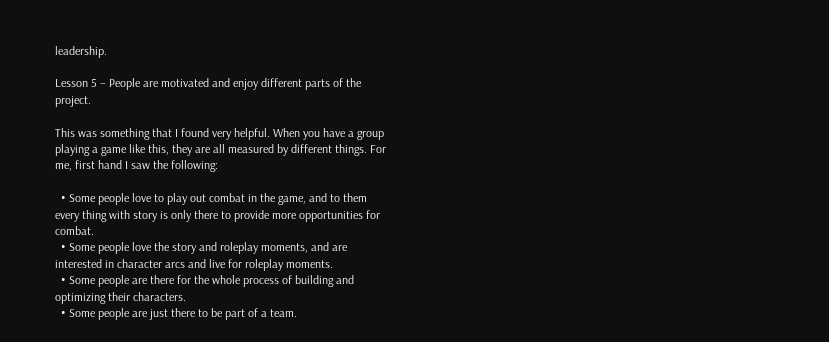leadership.

Lesson 5 – People are motivated and enjoy different parts of the project.

This was something that I found very helpful. When you have a group playing a game like this, they are all measured by different things. For me, first hand I saw the following:

  • Some people love to play out combat in the game, and to them every thing with story is only there to provide more opportunities for combat.
  • Some people love the story and roleplay moments, and are interested in character arcs and live for roleplay moments.
  • Some people are there for the whole process of building and optimizing their characters.
  • Some people are just there to be part of a team.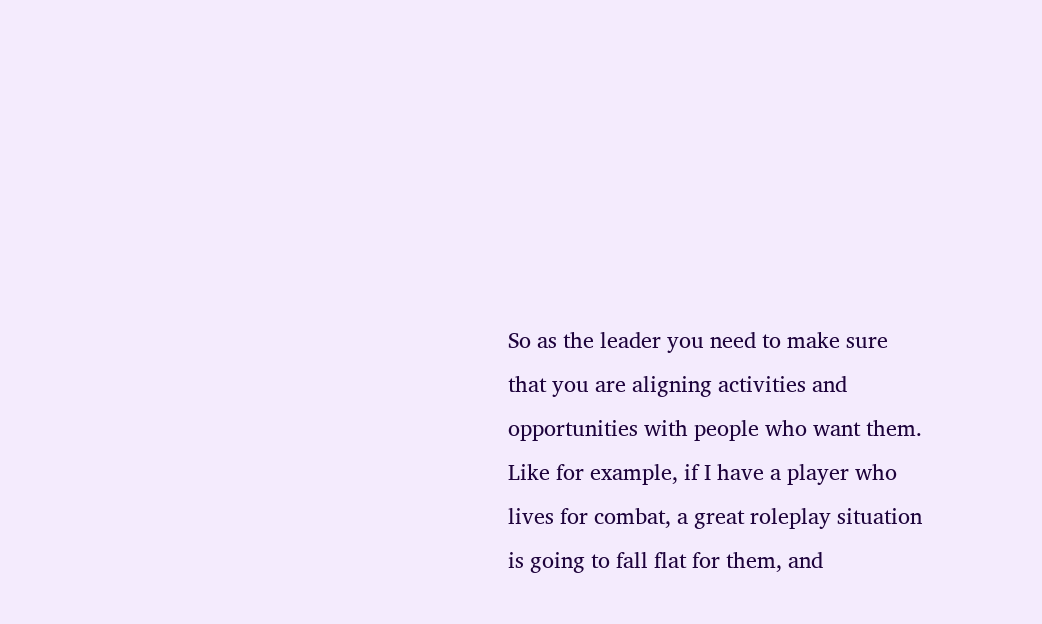So as the leader you need to make sure that you are aligning activities and opportunities with people who want them. Like for example, if I have a player who lives for combat, a great roleplay situation is going to fall flat for them, and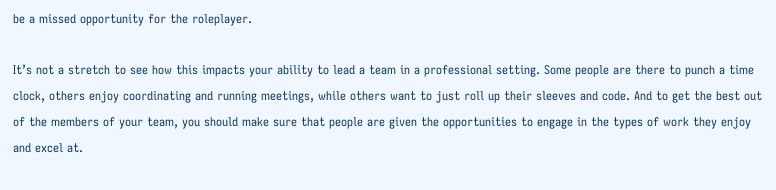be a missed opportunity for the roleplayer.

It’s not a stretch to see how this impacts your ability to lead a team in a professional setting. Some people are there to punch a time clock, others enjoy coordinating and running meetings, while others want to just roll up their sleeves and code. And to get the best out of the members of your team, you should make sure that people are given the opportunities to engage in the types of work they enjoy and excel at.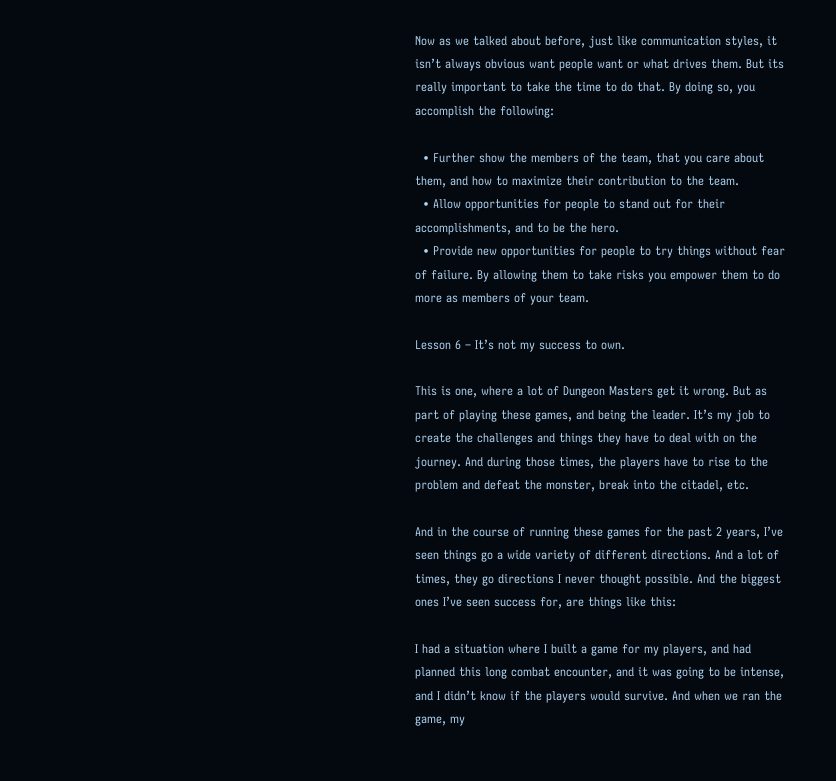Now as we talked about before, just like communication styles, it isn’t always obvious want people want or what drives them. But its really important to take the time to do that. By doing so, you accomplish the following:

  • Further show the members of the team, that you care about them, and how to maximize their contribution to the team.
  • Allow opportunities for people to stand out for their accomplishments, and to be the hero.
  • Provide new opportunities for people to try things without fear of failure. By allowing them to take risks you empower them to do more as members of your team.

Lesson 6 – It’s not my success to own.

This is one, where a lot of Dungeon Masters get it wrong. But as part of playing these games, and being the leader. It’s my job to create the challenges and things they have to deal with on the journey. And during those times, the players have to rise to the problem and defeat the monster, break into the citadel, etc.

And in the course of running these games for the past 2 years, I’ve seen things go a wide variety of different directions. And a lot of times, they go directions I never thought possible. And the biggest ones I’ve seen success for, are things like this:

I had a situation where I built a game for my players, and had planned this long combat encounter, and it was going to be intense, and I didn’t know if the players would survive. And when we ran the game, my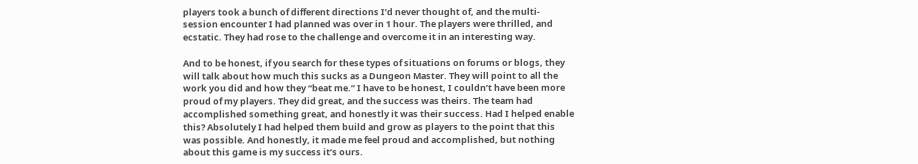players took a bunch of different directions I’d never thought of, and the multi-session encounter I had planned was over in 1 hour. The players were thrilled, and ecstatic. They had rose to the challenge and overcome it in an interesting way.

And to be honest, if you search for these types of situations on forums or blogs, they will talk about how much this sucks as a Dungeon Master. They will point to all the work you did and how they “beat me.” I have to be honest, I couldn’t have been more proud of my players. They did great, and the success was theirs. The team had accomplished something great, and honestly it was their success. Had I helped enable this? Absolutely I had helped them build and grow as players to the point that this was possible. And honestly, it made me feel proud and accomplished, but nothing about this game is my success it’s ours.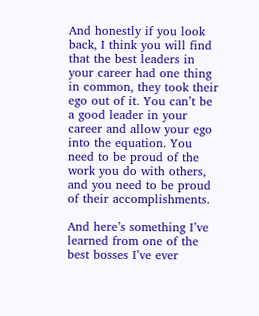And honestly if you look back, I think you will find that the best leaders in your career had one thing in common, they took their ego out of it. You can’t be a good leader in your career and allow your ego into the equation. You need to be proud of the work you do with others, and you need to be proud of their accomplishments.

And here’s something I’ve learned from one of the best bosses I’ve ever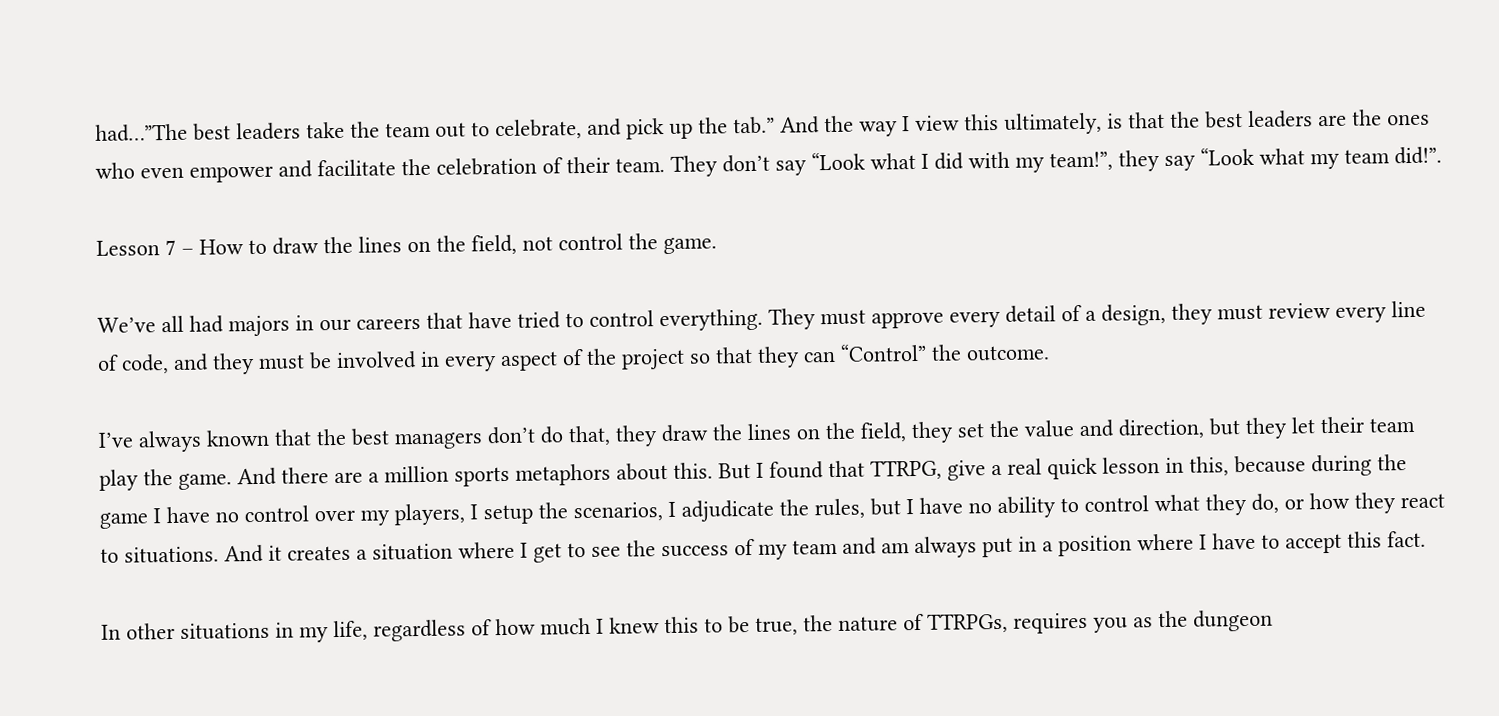had…”The best leaders take the team out to celebrate, and pick up the tab.” And the way I view this ultimately, is that the best leaders are the ones who even empower and facilitate the celebration of their team. They don’t say “Look what I did with my team!”, they say “Look what my team did!”.

Lesson 7 – How to draw the lines on the field, not control the game.

We’ve all had majors in our careers that have tried to control everything. They must approve every detail of a design, they must review every line of code, and they must be involved in every aspect of the project so that they can “Control” the outcome.

I’ve always known that the best managers don’t do that, they draw the lines on the field, they set the value and direction, but they let their team play the game. And there are a million sports metaphors about this. But I found that TTRPG, give a real quick lesson in this, because during the game I have no control over my players, I setup the scenarios, I adjudicate the rules, but I have no ability to control what they do, or how they react to situations. And it creates a situation where I get to see the success of my team and am always put in a position where I have to accept this fact.

In other situations in my life, regardless of how much I knew this to be true, the nature of TTRPGs, requires you as the dungeon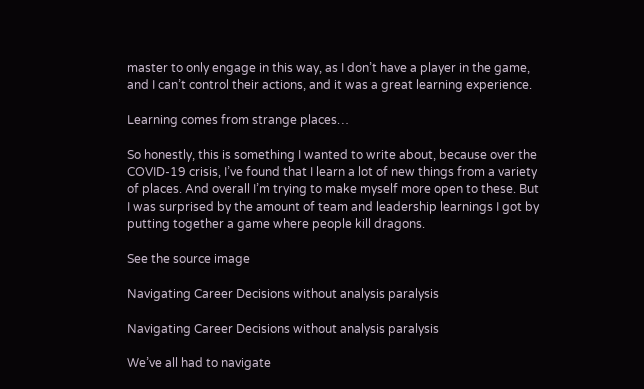master to only engage in this way, as I don’t have a player in the game, and I can’t control their actions, and it was a great learning experience.

Learning comes from strange places…

So honestly, this is something I wanted to write about, because over the COVID-19 crisis, I’ve found that I learn a lot of new things from a variety of places. And overall I’m trying to make myself more open to these. But I was surprised by the amount of team and leadership learnings I got by putting together a game where people kill dragons.

See the source image

Navigating Career Decisions without analysis paralysis

Navigating Career Decisions without analysis paralysis

We’ve all had to navigate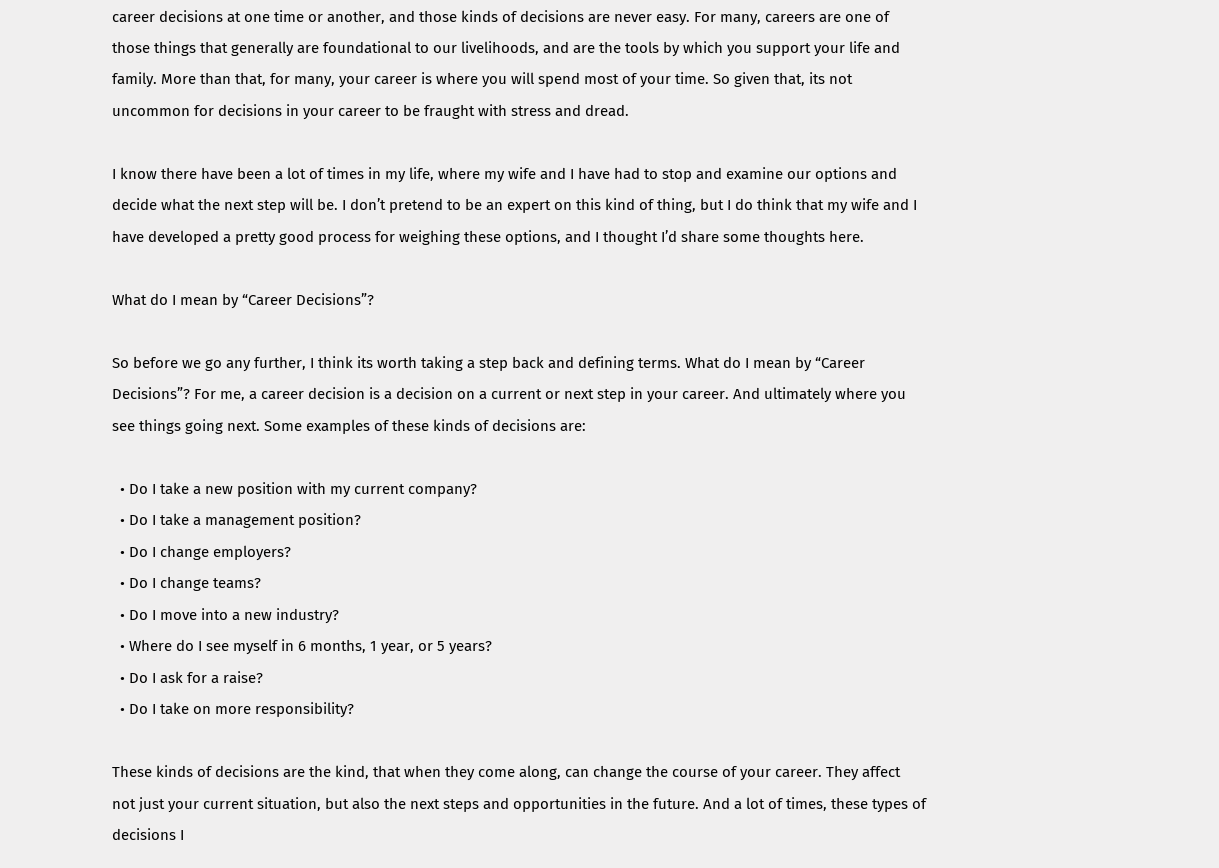career decisions at one time or another, and those kinds of decisions are never easy. For many, careers are one of those things that generally are foundational to our livelihoods, and are the tools by which you support your life and family. More than that, for many, your career is where you will spend most of your time. So given that, its not uncommon for decisions in your career to be fraught with stress and dread.

I know there have been a lot of times in my life, where my wife and I have had to stop and examine our options and decide what the next step will be. I don’t pretend to be an expert on this kind of thing, but I do think that my wife and I have developed a pretty good process for weighing these options, and I thought I’d share some thoughts here.

What do I mean by “Career Decisions”?

So before we go any further, I think its worth taking a step back and defining terms. What do I mean by “Career Decisions”? For me, a career decision is a decision on a current or next step in your career. And ultimately where you see things going next. Some examples of these kinds of decisions are:

  • Do I take a new position with my current company?
  • Do I take a management position?
  • Do I change employers?
  • Do I change teams?
  • Do I move into a new industry?
  • Where do I see myself in 6 months, 1 year, or 5 years?
  • Do I ask for a raise?
  • Do I take on more responsibility?

These kinds of decisions are the kind, that when they come along, can change the course of your career. They affect not just your current situation, but also the next steps and opportunities in the future. And a lot of times, these types of decisions I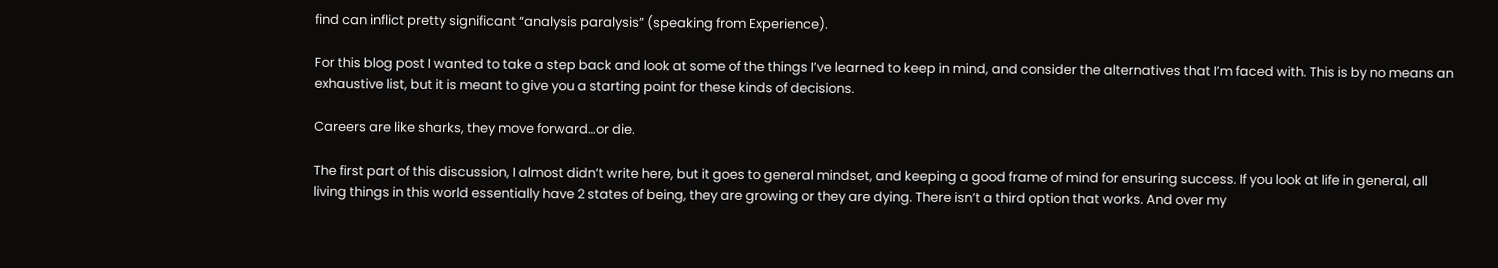find can inflict pretty significant “analysis paralysis” (speaking from Experience).

For this blog post I wanted to take a step back and look at some of the things I’ve learned to keep in mind, and consider the alternatives that I’m faced with. This is by no means an exhaustive list, but it is meant to give you a starting point for these kinds of decisions.

Careers are like sharks, they move forward…or die.

The first part of this discussion, I almost didn’t write here, but it goes to general mindset, and keeping a good frame of mind for ensuring success. If you look at life in general, all living things in this world essentially have 2 states of being, they are growing or they are dying. There isn’t a third option that works. And over my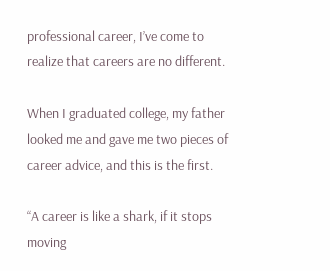professional career, I’ve come to realize that careers are no different.

When I graduated college, my father looked me and gave me two pieces of career advice, and this is the first.

“A career is like a shark, if it stops moving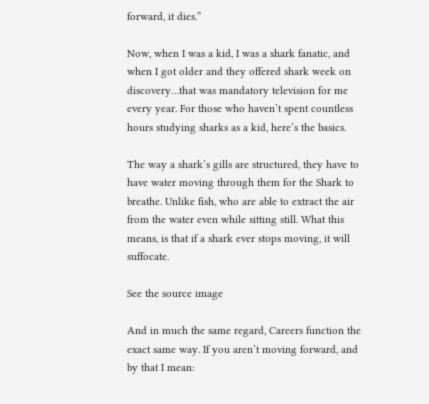forward, it dies.”

Now, when I was a kid, I was a shark fanatic, and when I got older and they offered shark week on discovery…that was mandatory television for me every year. For those who haven’t spent countless hours studying sharks as a kid, here’s the basics.

The way a shark’s gills are structured, they have to have water moving through them for the Shark to breathe. Unlike fish, who are able to extract the air from the water even while sitting still. What this means, is that if a shark ever stops moving, it will suffocate.

See the source image

And in much the same regard, Careers function the exact same way. If you aren’t moving forward, and by that I mean: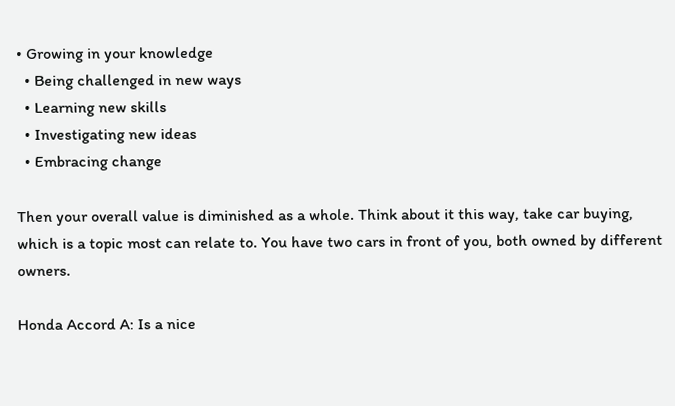• Growing in your knowledge
  • Being challenged in new ways
  • Learning new skills
  • Investigating new ideas
  • Embracing change

Then your overall value is diminished as a whole. Think about it this way, take car buying, which is a topic most can relate to. You have two cars in front of you, both owned by different owners.

Honda Accord A: Is a nice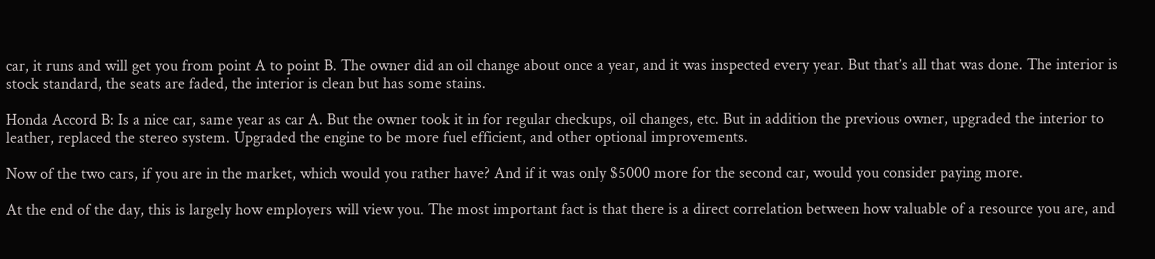car, it runs and will get you from point A to point B. The owner did an oil change about once a year, and it was inspected every year. But that’s all that was done. The interior is stock standard, the seats are faded, the interior is clean but has some stains.

Honda Accord B: Is a nice car, same year as car A. But the owner took it in for regular checkups, oil changes, etc. But in addition the previous owner, upgraded the interior to leather, replaced the stereo system. Upgraded the engine to be more fuel efficient, and other optional improvements.

Now of the two cars, if you are in the market, which would you rather have? And if it was only $5000 more for the second car, would you consider paying more.

At the end of the day, this is largely how employers will view you. The most important fact is that there is a direct correlation between how valuable of a resource you are, and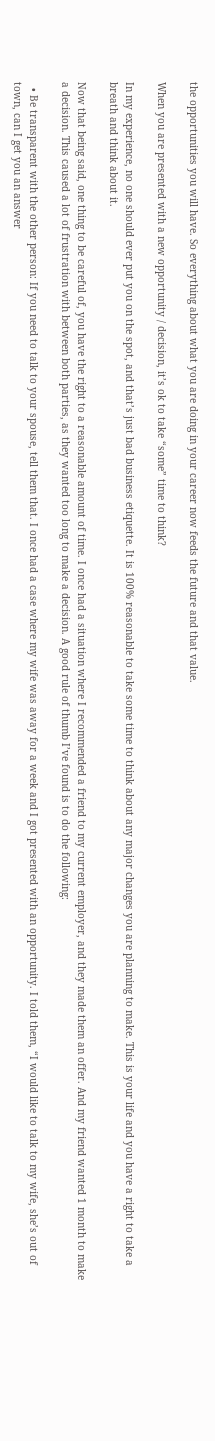the opportunities you will have. So everything about what you are doing in your career now feeds the future and that value.

When you are presented with a new opportunity / decision, it’s ok to take “some” time to think?

In my experience, no one should ever put you on the spot, and that’s just bad business etiquette. It is 100% reasonable to take some time to think about any major changes you are planning to make. This is your life and you have a right to take a breath and think about it.

Now that being said, one thing to be careful of, you have the right to a reasonable amount of time. I once had a situation where I recommended a friend to my current employer, and they made them an offer. And my friend wanted 1 month to make a decision. This caused a lot of frustration with between both parties, as they wanted too long to make a decision. A good rule of thumb I’ve found is to do the following:

  • Be transparent with the other person: If you need to talk to your spouse, tell them that. I once had a case where my wife was away for a week and I got presented with an opportunity. I told them, “I would like to talk to my wife, she’s out of town, can I get you an answer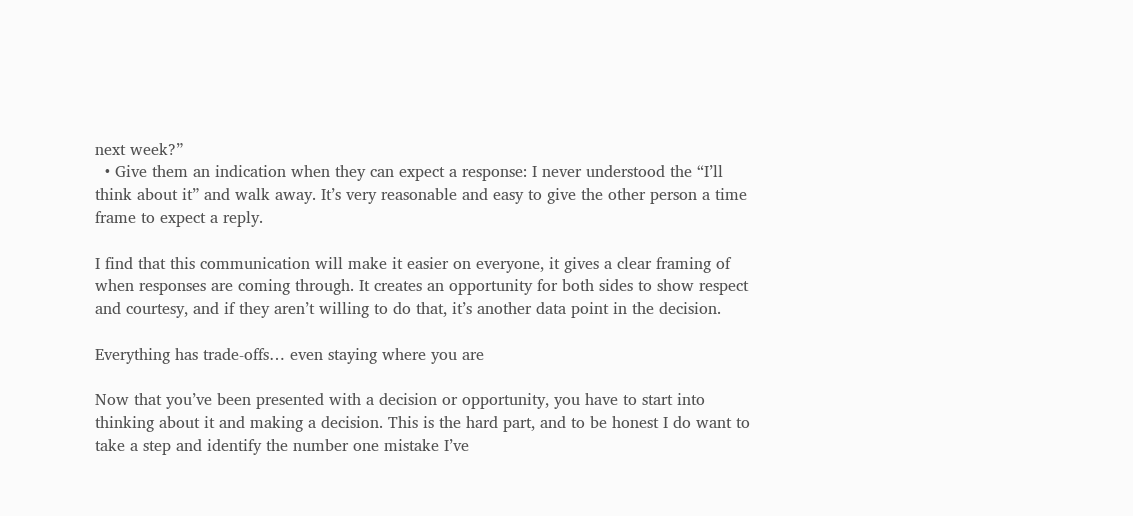next week?”
  • Give them an indication when they can expect a response: I never understood the “I’ll think about it” and walk away. It’s very reasonable and easy to give the other person a time frame to expect a reply.

I find that this communication will make it easier on everyone, it gives a clear framing of when responses are coming through. It creates an opportunity for both sides to show respect and courtesy, and if they aren’t willing to do that, it’s another data point in the decision.

Everything has trade-offs… even staying where you are

Now that you’ve been presented with a decision or opportunity, you have to start into thinking about it and making a decision. This is the hard part, and to be honest I do want to take a step and identify the number one mistake I’ve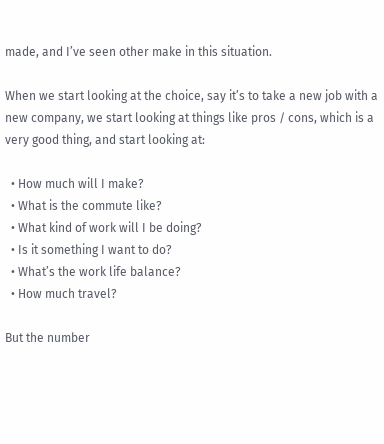made, and I’ve seen other make in this situation.

When we start looking at the choice, say it’s to take a new job with a new company, we start looking at things like pros / cons, which is a very good thing, and start looking at:

  • How much will I make?
  • What is the commute like?
  • What kind of work will I be doing?
  • Is it something I want to do?
  • What’s the work life balance?
  • How much travel?

But the number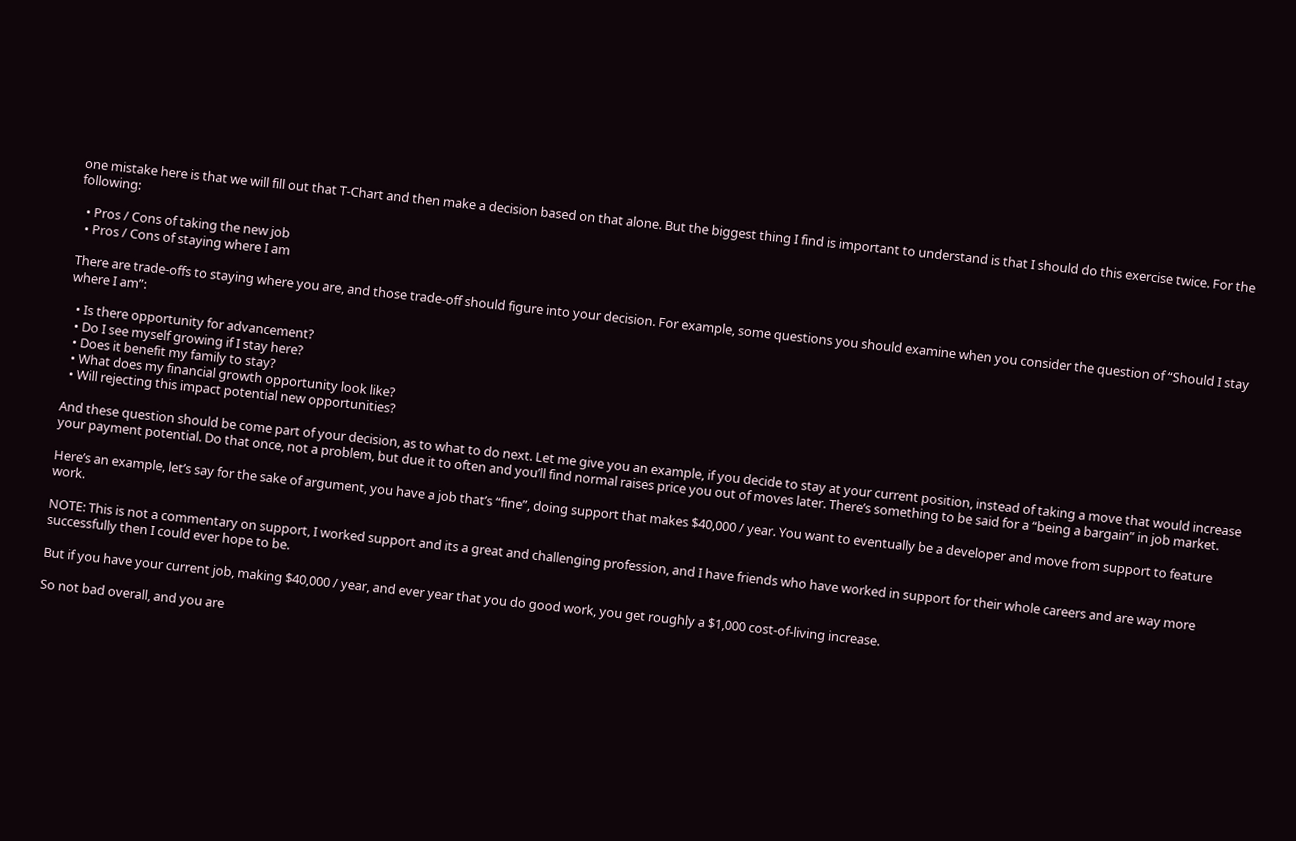one mistake here is that we will fill out that T-Chart and then make a decision based on that alone. But the biggest thing I find is important to understand is that I should do this exercise twice. For the following:

  • Pros / Cons of taking the new job
  • Pros / Cons of staying where I am

There are trade-offs to staying where you are, and those trade-off should figure into your decision. For example, some questions you should examine when you consider the question of “Should I stay where I am”:

  • Is there opportunity for advancement?
  • Do I see myself growing if I stay here?
  • Does it benefit my family to stay?
  • What does my financial growth opportunity look like?
  • Will rejecting this impact potential new opportunities?

And these question should be come part of your decision, as to what to do next. Let me give you an example, if you decide to stay at your current position, instead of taking a move that would increase your payment potential. Do that once, not a problem, but due it to often and you’ll find normal raises price you out of moves later. There’s something to be said for a “being a bargain” in job market.

Here’s an example, let’s say for the sake of argument, you have a job that’s “fine”, doing support that makes $40,000 / year. You want to eventually be a developer and move from support to feature work.

NOTE: This is not a commentary on support, I worked support and its a great and challenging profession, and I have friends who have worked in support for their whole careers and are way more successfully then I could ever hope to be.

But if you have your current job, making $40,000 / year, and ever year that you do good work, you get roughly a $1,000 cost-of-living increase.

So not bad overall, and you are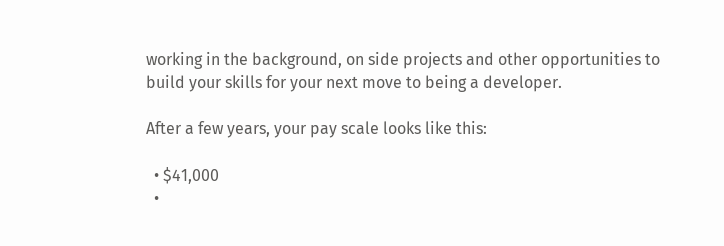working in the background, on side projects and other opportunities to build your skills for your next move to being a developer.

After a few years, your pay scale looks like this:

  • $41,000
  •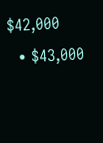$42,000
  • $43,000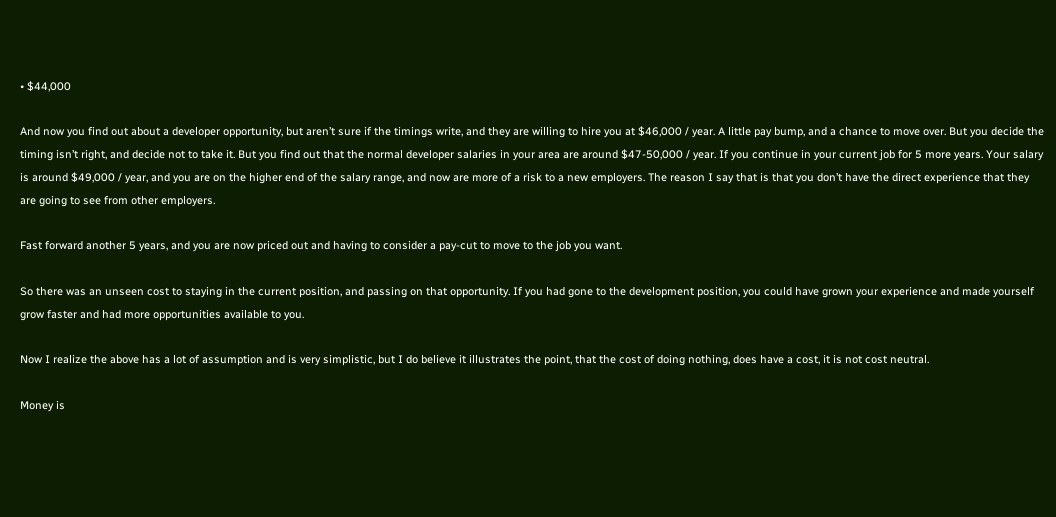• $44,000

And now you find out about a developer opportunity, but aren’t sure if the timings write, and they are willing to hire you at $46,000 / year. A little pay bump, and a chance to move over. But you decide the timing isn’t right, and decide not to take it. But you find out that the normal developer salaries in your area are around $47-50,000 / year. If you continue in your current job for 5 more years. Your salary is around $49,000 / year, and you are on the higher end of the salary range, and now are more of a risk to a new employers. The reason I say that is that you don’t have the direct experience that they are going to see from other employers.

Fast forward another 5 years, and you are now priced out and having to consider a pay-cut to move to the job you want.

So there was an unseen cost to staying in the current position, and passing on that opportunity. If you had gone to the development position, you could have grown your experience and made yourself grow faster and had more opportunities available to you.

Now I realize the above has a lot of assumption and is very simplistic, but I do believe it illustrates the point, that the cost of doing nothing, does have a cost, it is not cost neutral.

Money is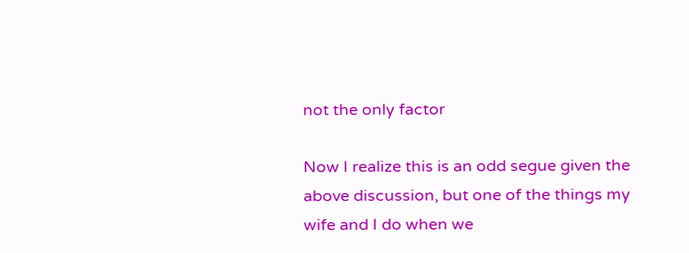not the only factor

Now I realize this is an odd segue given the above discussion, but one of the things my wife and I do when we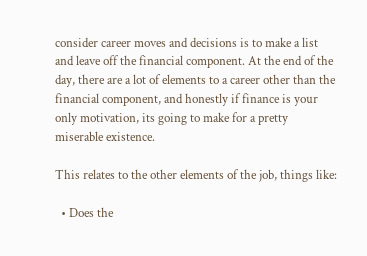consider career moves and decisions is to make a list and leave off the financial component. At the end of the day, there are a lot of elements to a career other than the financial component, and honestly if finance is your only motivation, its going to make for a pretty miserable existence.

This relates to the other elements of the job, things like:

  • Does the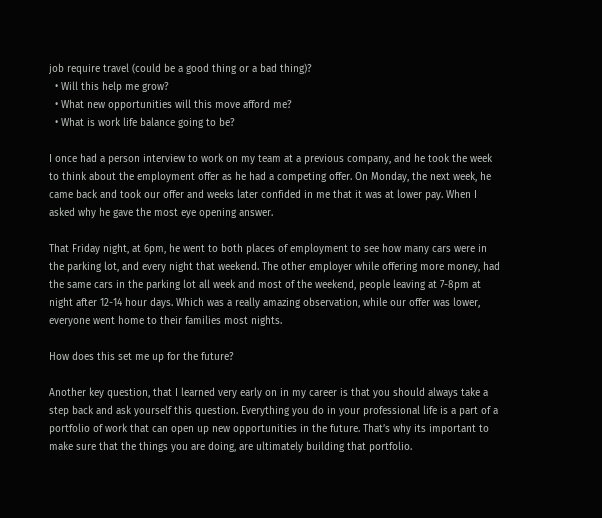job require travel (could be a good thing or a bad thing)?
  • Will this help me grow?
  • What new opportunities will this move afford me?
  • What is work life balance going to be?

I once had a person interview to work on my team at a previous company, and he took the week to think about the employment offer as he had a competing offer. On Monday, the next week, he came back and took our offer and weeks later confided in me that it was at lower pay. When I asked why he gave the most eye opening answer.

That Friday night, at 6pm, he went to both places of employment to see how many cars were in the parking lot, and every night that weekend. The other employer while offering more money, had the same cars in the parking lot all week and most of the weekend, people leaving at 7-8pm at night after 12-14 hour days. Which was a really amazing observation, while our offer was lower, everyone went home to their families most nights.

How does this set me up for the future?

Another key question, that I learned very early on in my career is that you should always take a step back and ask yourself this question. Everything you do in your professional life is a part of a portfolio of work that can open up new opportunities in the future. That’s why its important to make sure that the things you are doing, are ultimately building that portfolio.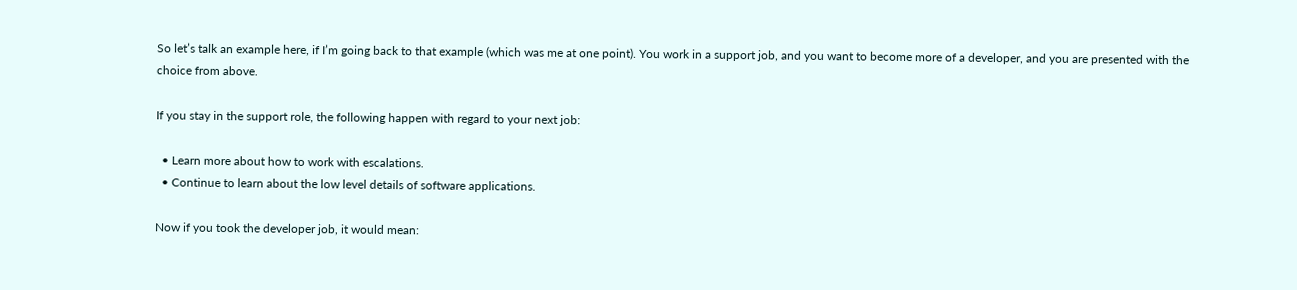So let’s talk an example here, if I’m going back to that example (which was me at one point). You work in a support job, and you want to become more of a developer, and you are presented with the choice from above.

If you stay in the support role, the following happen with regard to your next job:

  • Learn more about how to work with escalations.
  • Continue to learn about the low level details of software applications.

Now if you took the developer job, it would mean: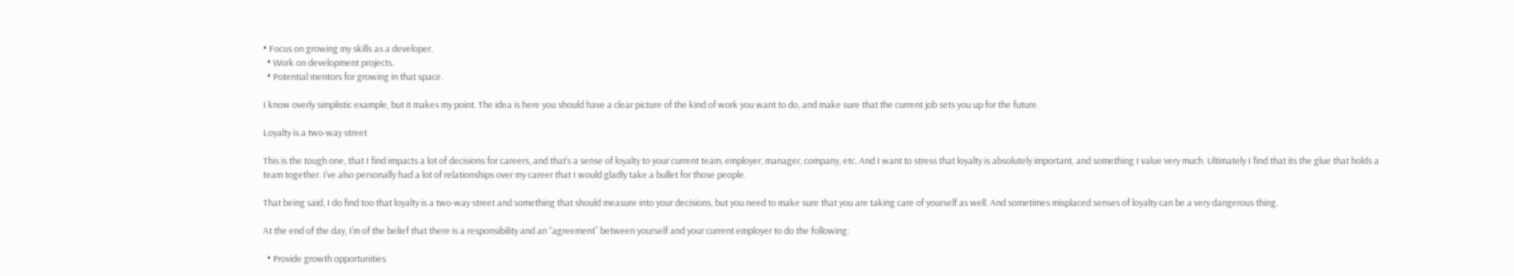• Focus on growing my skills as a developer.
  • Work on development projects.
  • Potential mentors for growing in that space.

I know overly simplistic example, but it makes my point. The idea is here you should have a clear picture of the kind of work you want to do, and make sure that the current job sets you up for the future.

Loyalty is a two-way street

This is the tough one, that I find impacts a lot of decisions for careers, and that’s a sense of loyalty to your current team, employer, manager, company, etc. And I want to stress that loyalty is absolutely important, and something I value very much. Ultimately I find that its the glue that holds a team together. I’ve also personally had a lot of relationships over my career that I would gladly take a bullet for those people.

That being said, I do find too that loyalty is a two-way street and something that should measure into your decisions, but you need to make sure that you are taking care of yourself as well. And sometimes misplaced senses of loyalty can be a very dangerous thing.

At the end of the day, I’m of the belief that there is a responsibility and an “agreement” between yourself and your current employer to do the following:

  • Provide growth opportunities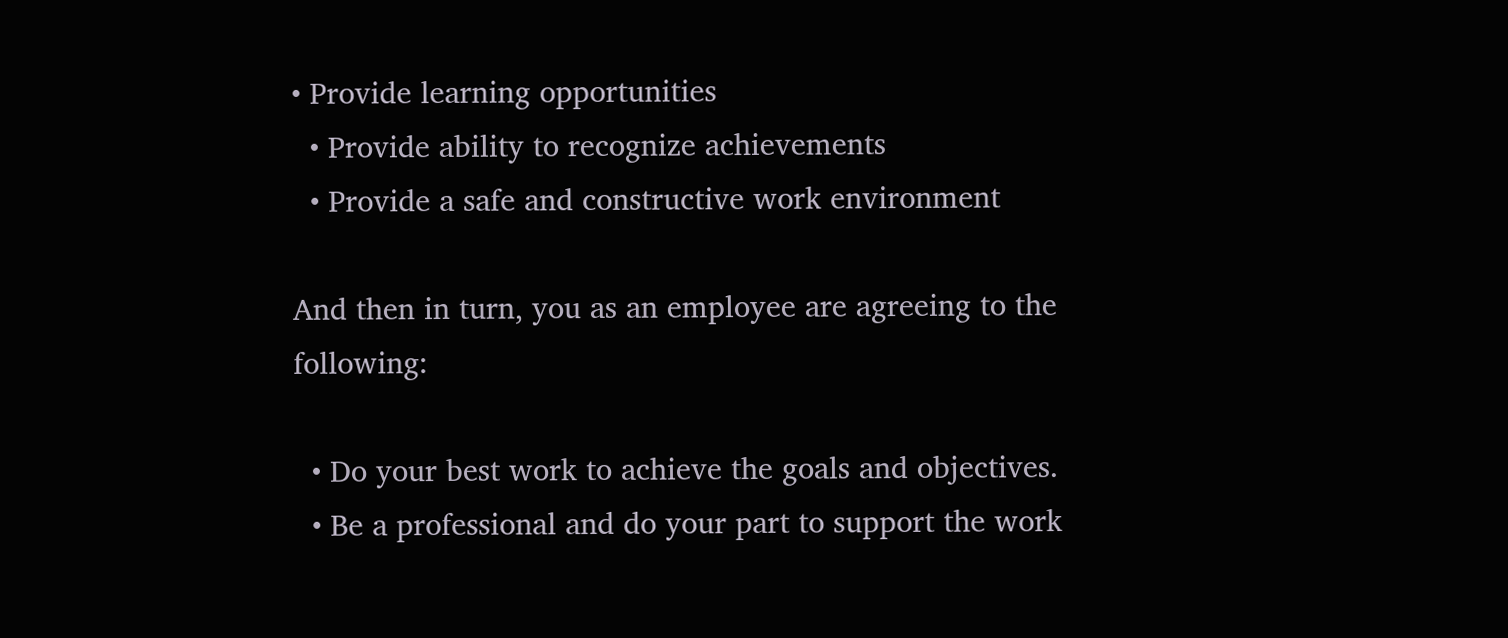• Provide learning opportunities
  • Provide ability to recognize achievements
  • Provide a safe and constructive work environment

And then in turn, you as an employee are agreeing to the following:

  • Do your best work to achieve the goals and objectives.
  • Be a professional and do your part to support the work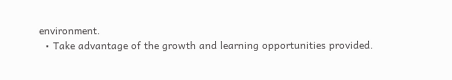environment.
  • Take advantage of the growth and learning opportunities provided.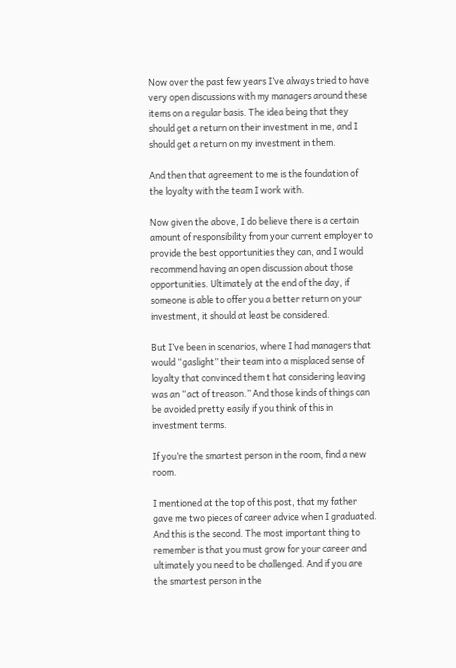Now over the past few years I’ve always tried to have very open discussions with my managers around these items on a regular basis. The idea being that they should get a return on their investment in me, and I should get a return on my investment in them.

And then that agreement to me is the foundation of the loyalty with the team I work with.

Now given the above, I do believe there is a certain amount of responsibility from your current employer to provide the best opportunities they can, and I would recommend having an open discussion about those opportunities. Ultimately at the end of the day, if someone is able to offer you a better return on your investment, it should at least be considered.

But I’ve been in scenarios, where I had managers that would “gaslight” their team into a misplaced sense of loyalty that convinced them t hat considering leaving was an “act of treason.” And those kinds of things can be avoided pretty easily if you think of this in investment terms.

If you’re the smartest person in the room, find a new room.

I mentioned at the top of this post, that my father gave me two pieces of career advice when I graduated. And this is the second. The most important thing to remember is that you must grow for your career and ultimately you need to be challenged. And if you are the smartest person in the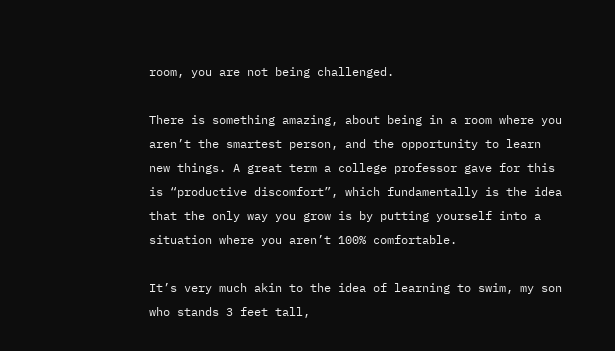room, you are not being challenged.

There is something amazing, about being in a room where you aren’t the smartest person, and the opportunity to learn new things. A great term a college professor gave for this is “productive discomfort”, which fundamentally is the idea that the only way you grow is by putting yourself into a situation where you aren’t 100% comfortable.

It’s very much akin to the idea of learning to swim, my son who stands 3 feet tall,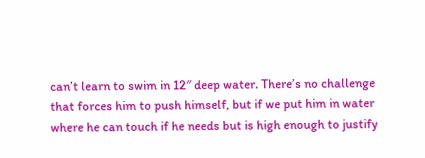can’t learn to swim in 12″ deep water. There’s no challenge that forces him to push himself, but if we put him in water where he can touch if he needs but is high enough to justify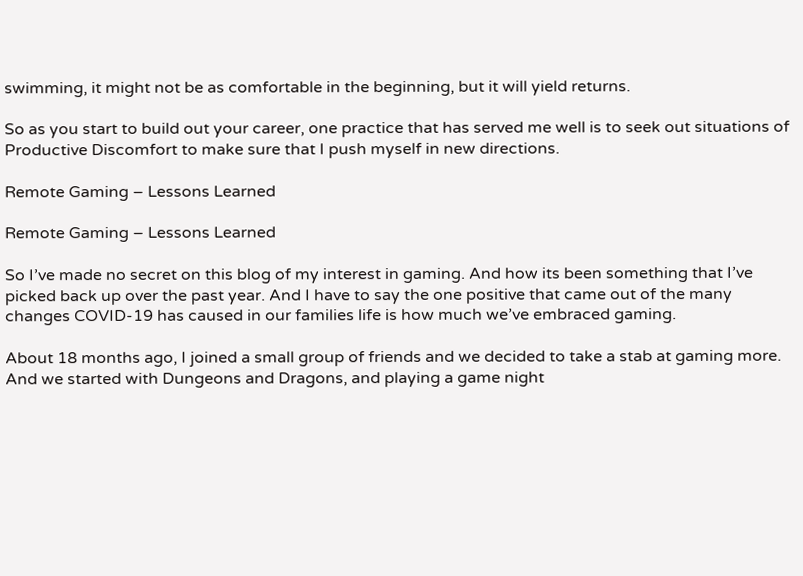swimming, it might not be as comfortable in the beginning, but it will yield returns.

So as you start to build out your career, one practice that has served me well is to seek out situations of Productive Discomfort to make sure that I push myself in new directions.

Remote Gaming – Lessons Learned

Remote Gaming – Lessons Learned

So I’ve made no secret on this blog of my interest in gaming. And how its been something that I’ve picked back up over the past year. And I have to say the one positive that came out of the many changes COVID-19 has caused in our families life is how much we’ve embraced gaming.

About 18 months ago, I joined a small group of friends and we decided to take a stab at gaming more. And we started with Dungeons and Dragons, and playing a game night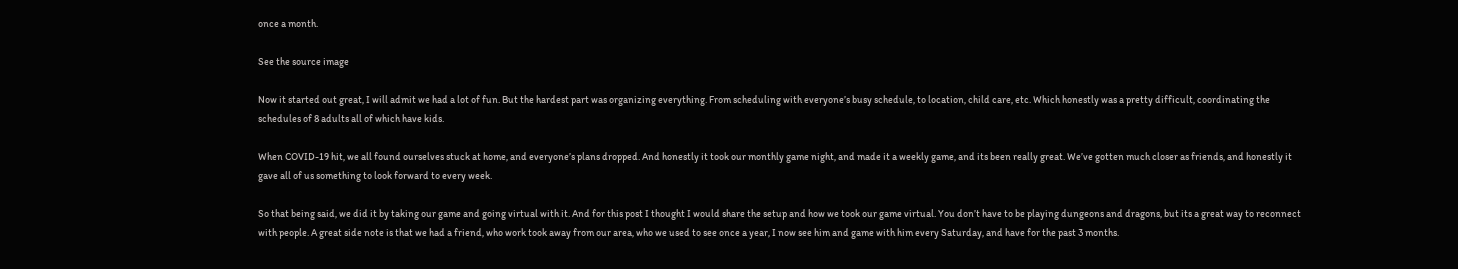once a month.

See the source image

Now it started out great, I will admit we had a lot of fun. But the hardest part was organizing everything. From scheduling with everyone’s busy schedule, to location, child care, etc. Which honestly was a pretty difficult, coordinating the schedules of 8 adults all of which have kids.

When COVID-19 hit, we all found ourselves stuck at home, and everyone’s plans dropped. And honestly it took our monthly game night, and made it a weekly game, and its been really great. We’ve gotten much closer as friends, and honestly it gave all of us something to look forward to every week.

So that being said, we did it by taking our game and going virtual with it. And for this post I thought I would share the setup and how we took our game virtual. You don’t have to be playing dungeons and dragons, but its a great way to reconnect with people. A great side note is that we had a friend, who work took away from our area, who we used to see once a year, I now see him and game with him every Saturday, and have for the past 3 months.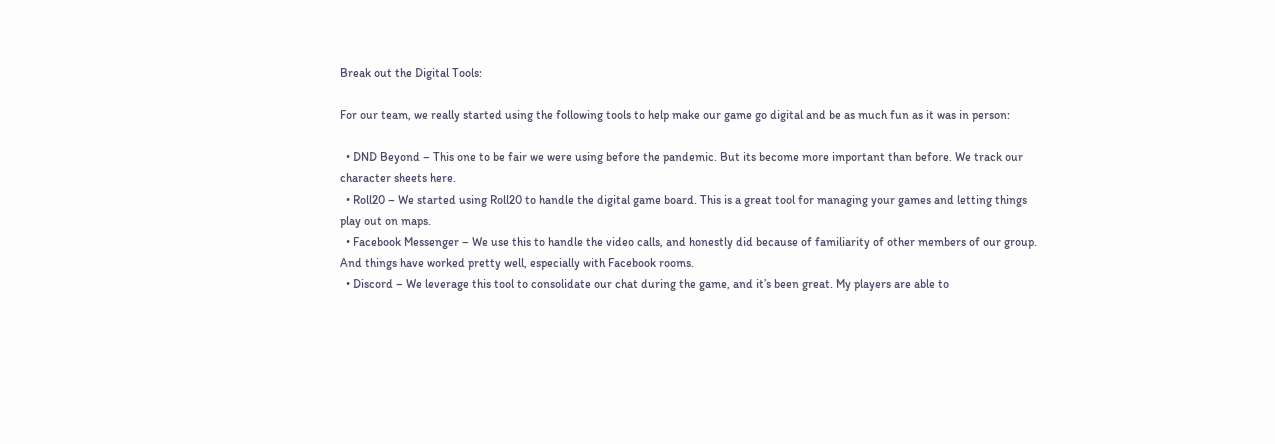Break out the Digital Tools:

For our team, we really started using the following tools to help make our game go digital and be as much fun as it was in person:

  • DND Beyond – This one to be fair we were using before the pandemic. But its become more important than before. We track our character sheets here.
  • Roll20 – We started using Roll20 to handle the digital game board. This is a great tool for managing your games and letting things play out on maps.
  • Facebook Messenger – We use this to handle the video calls, and honestly did because of familiarity of other members of our group. And things have worked pretty well, especially with Facebook rooms.
  • Discord – We leverage this tool to consolidate our chat during the game, and it’s been great. My players are able to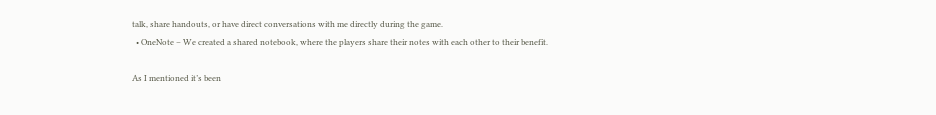talk, share handouts, or have direct conversations with me directly during the game.
  • OneNote – We created a shared notebook, where the players share their notes with each other to their benefit.

As I mentioned it’s been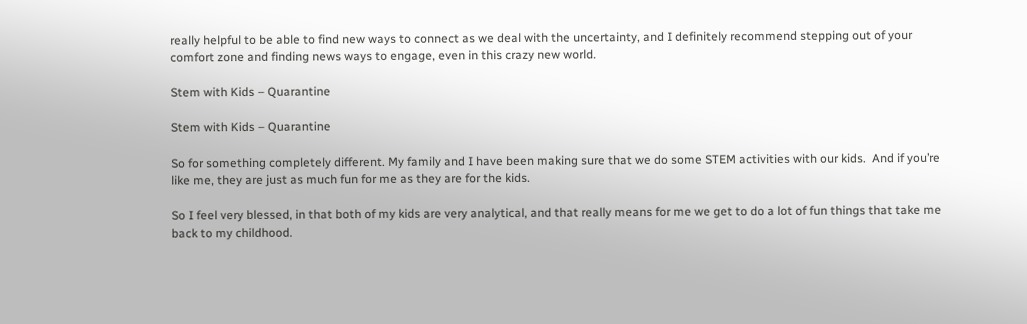really helpful to be able to find new ways to connect as we deal with the uncertainty, and I definitely recommend stepping out of your comfort zone and finding news ways to engage, even in this crazy new world.

Stem with Kids – Quarantine

Stem with Kids – Quarantine

So for something completely different. My family and I have been making sure that we do some STEM activities with our kids.  And if you’re like me, they are just as much fun for me as they are for the kids.

So I feel very blessed, in that both of my kids are very analytical, and that really means for me we get to do a lot of fun things that take me back to my childhood.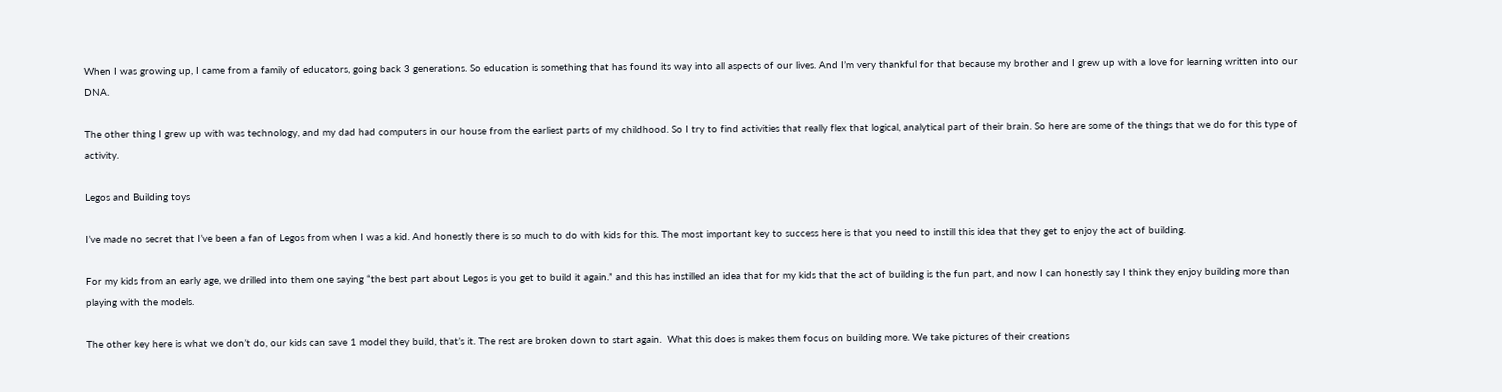When I was growing up, I came from a family of educators, going back 3 generations. So education is something that has found its way into all aspects of our lives. And I’m very thankful for that because my brother and I grew up with a love for learning written into our DNA.

The other thing I grew up with was technology, and my dad had computers in our house from the earliest parts of my childhood. So I try to find activities that really flex that logical, analytical part of their brain. So here are some of the things that we do for this type of activity.

Legos and Building toys

I’ve made no secret that I’ve been a fan of Legos from when I was a kid. And honestly there is so much to do with kids for this. The most important key to success here is that you need to instill this idea that they get to enjoy the act of building.

For my kids from an early age, we drilled into them one saying “the best part about Legos is you get to build it again.” and this has instilled an idea that for my kids that the act of building is the fun part, and now I can honestly say I think they enjoy building more than playing with the models.

The other key here is what we don’t do, our kids can save 1 model they build, that’s it. The rest are broken down to start again.  What this does is makes them focus on building more. We take pictures of their creations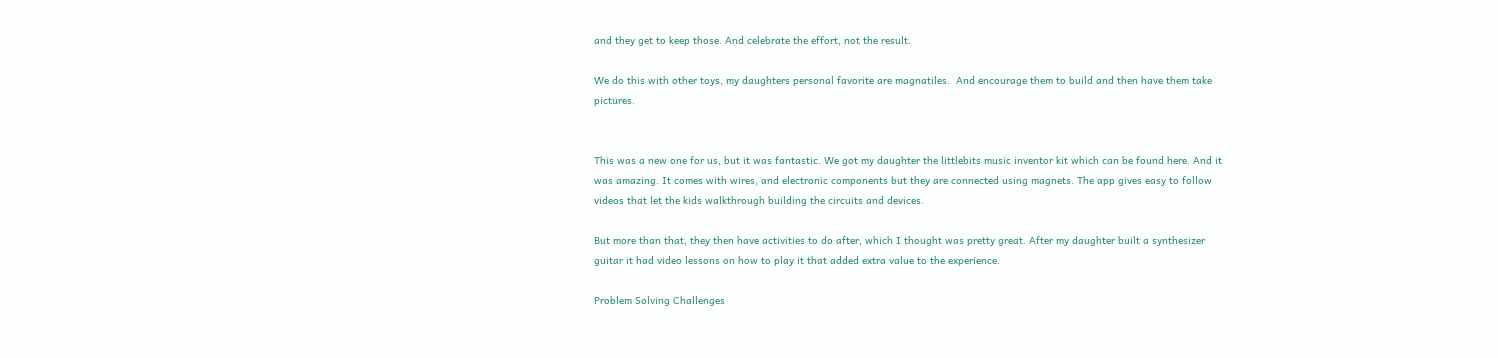and they get to keep those. And celebrate the effort, not the result.

We do this with other toys, my daughters personal favorite are magnatiles.  And encourage them to build and then have them take pictures.


This was a new one for us, but it was fantastic. We got my daughter the littlebits music inventor kit which can be found here. And it was amazing. It comes with wires, and electronic components but they are connected using magnets. The app gives easy to follow videos that let the kids walkthrough building the circuits and devices.

But more than that, they then have activities to do after, which I thought was pretty great. After my daughter built a synthesizer guitar it had video lessons on how to play it that added extra value to the experience.

Problem Solving Challenges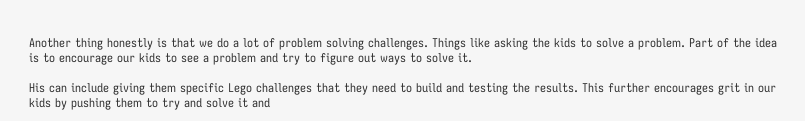Another thing honestly is that we do a lot of problem solving challenges. Things like asking the kids to solve a problem. Part of the idea is to encourage our kids to see a problem and try to figure out ways to solve it.

His can include giving them specific Lego challenges that they need to build and testing the results. This further encourages grit in our kids by pushing them to try and solve it and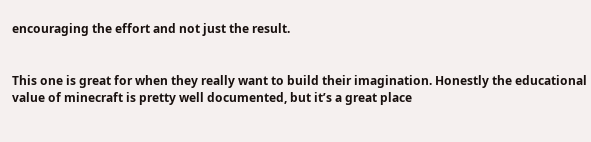encouraging the effort and not just the result.


This one is great for when they really want to build their imagination. Honestly the educational value of minecraft is pretty well documented, but it’s a great place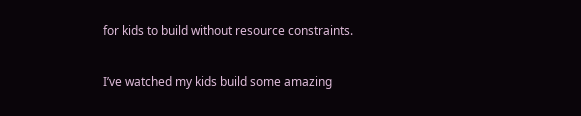for kids to build without resource constraints.

I’ve watched my kids build some amazing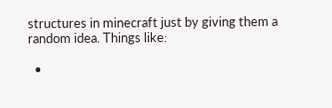structures in minecraft just by giving them a random idea. Things like:

  •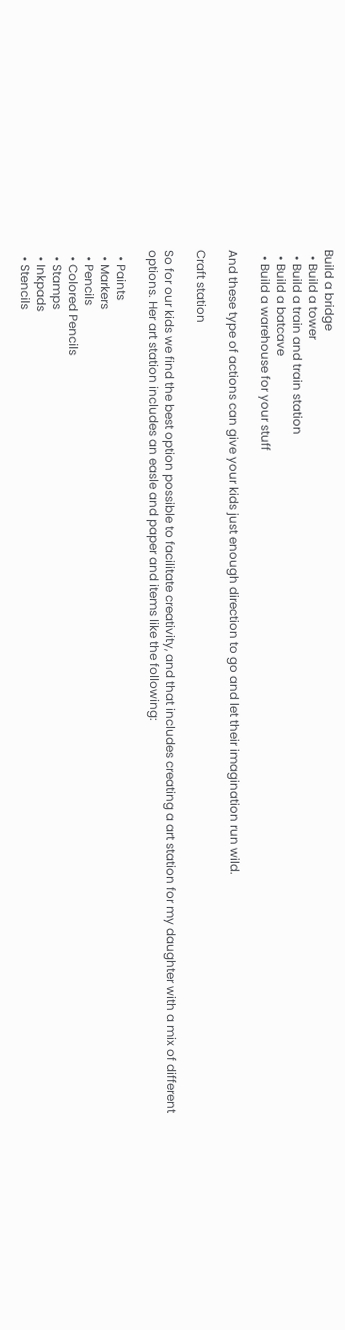Build a bridge
  • Build a tower
  • Build a train and train station
  • Build a batcave
  • Build a warehouse for your stuff

And these type of actions can give your kids just enough direction to go and let their imagination run wild.

Craft station

So for our kids we find the best option possible to facilitate creativity, and that includes creating a art station for my daughter with a mix of different options. Her art station includes an easle and paper and items like the following:

  • Paints
  • Markers
  • Pencils
  • Colored Pencils
  • Stamps
  • Inkpads
  • Stencils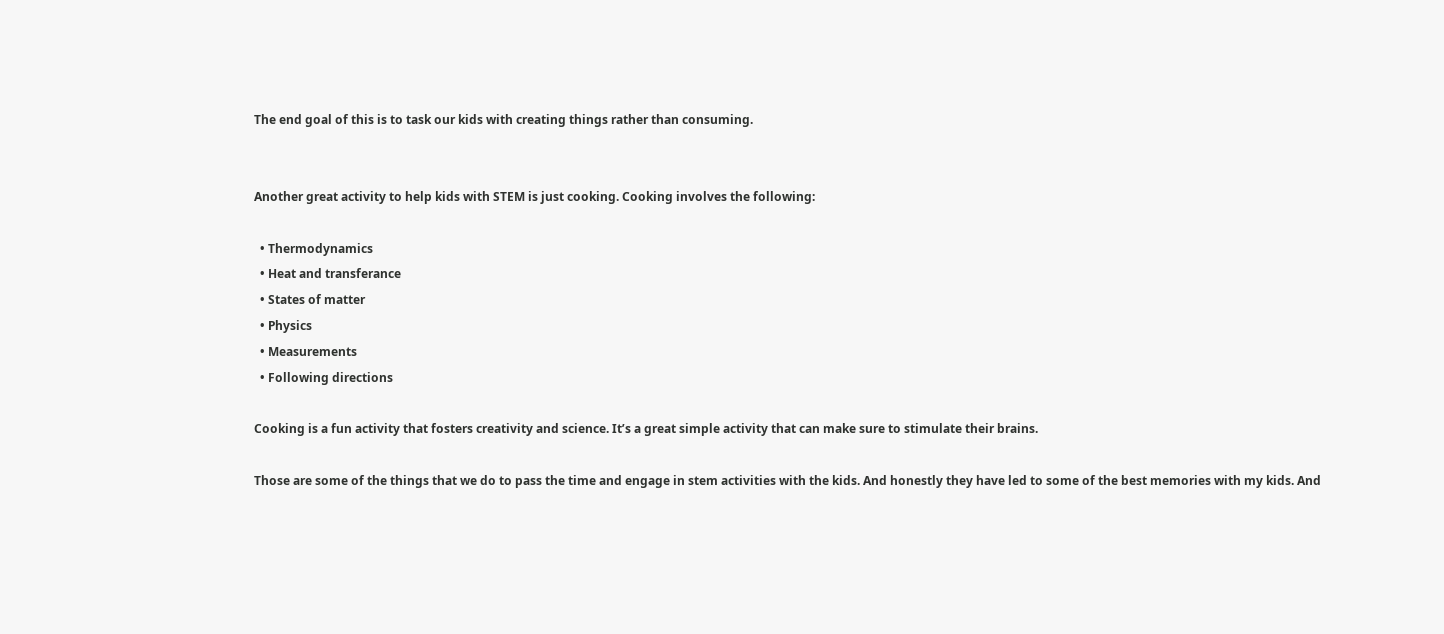The end goal of this is to task our kids with creating things rather than consuming.


Another great activity to help kids with STEM is just cooking. Cooking involves the following:

  • Thermodynamics
  • Heat and transferance
  • States of matter
  • Physics
  • Measurements
  • Following directions

Cooking is a fun activity that fosters creativity and science. It’s a great simple activity that can make sure to stimulate their brains.

Those are some of the things that we do to pass the time and engage in stem activities with the kids. And honestly they have led to some of the best memories with my kids. And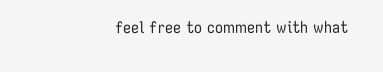feel free to comment with what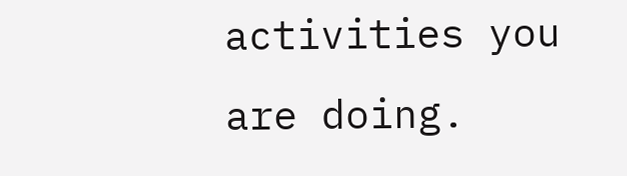activities you are doing.